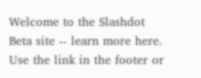Welcome to the Slashdot Beta site -- learn more here. Use the link in the footer or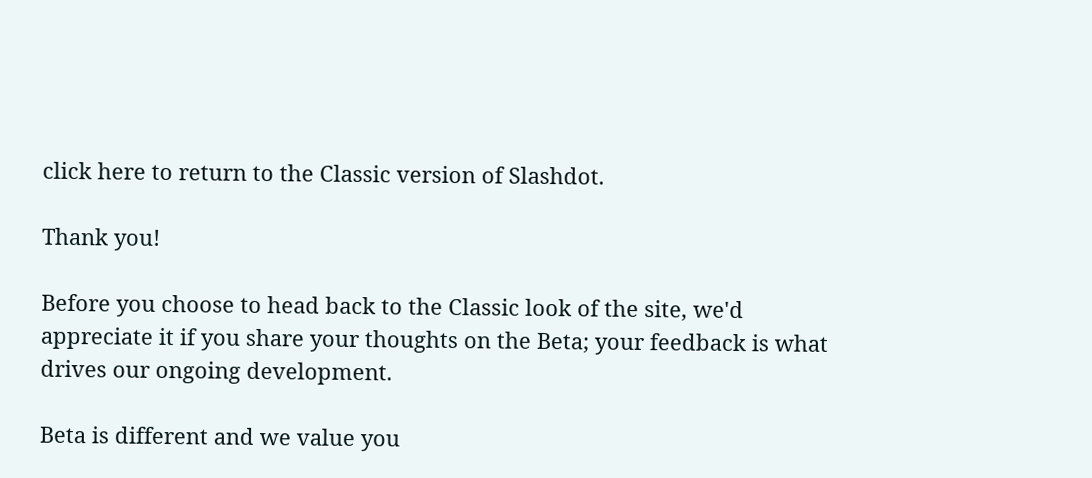click here to return to the Classic version of Slashdot.

Thank you!

Before you choose to head back to the Classic look of the site, we'd appreciate it if you share your thoughts on the Beta; your feedback is what drives our ongoing development.

Beta is different and we value you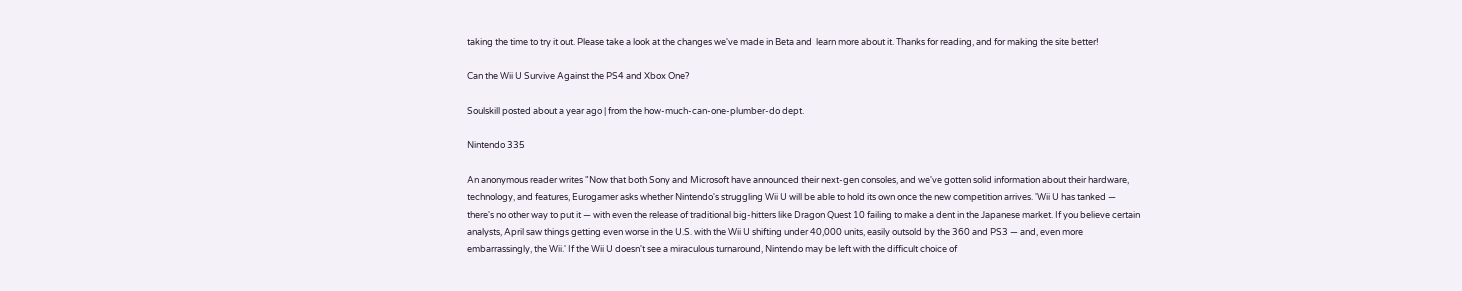taking the time to try it out. Please take a look at the changes we've made in Beta and  learn more about it. Thanks for reading, and for making the site better!

Can the Wii U Survive Against the PS4 and Xbox One?

Soulskill posted about a year ago | from the how-much-can-one-plumber-do dept.

Nintendo 335

An anonymous reader writes "Now that both Sony and Microsoft have announced their next-gen consoles, and we've gotten solid information about their hardware, technology, and features, Eurogamer asks whether Nintendo's struggling Wii U will be able to hold its own once the new competition arrives. 'Wii U has tanked — there's no other way to put it — with even the release of traditional big-hitters like Dragon Quest 10 failing to make a dent in the Japanese market. If you believe certain analysts, April saw things getting even worse in the U.S. with the Wii U shifting under 40,000 units, easily outsold by the 360 and PS3 — and, even more embarrassingly, the Wii.' If the Wii U doesn't see a miraculous turnaround, Nintendo may be left with the difficult choice of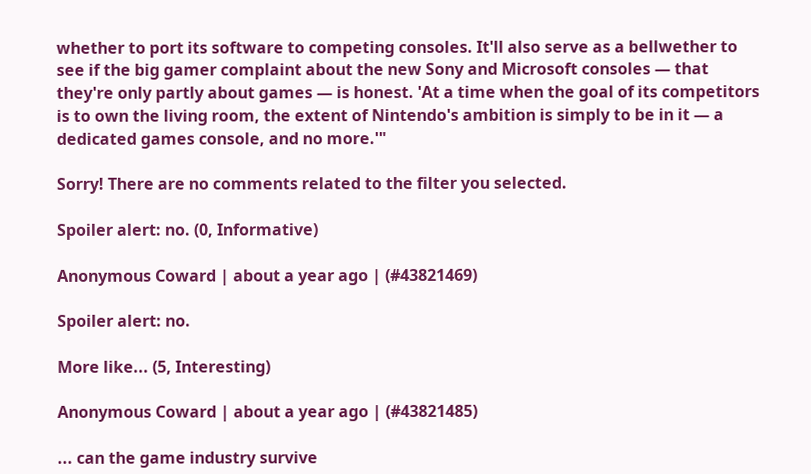whether to port its software to competing consoles. It'll also serve as a bellwether to see if the big gamer complaint about the new Sony and Microsoft consoles — that they're only partly about games — is honest. 'At a time when the goal of its competitors is to own the living room, the extent of Nintendo's ambition is simply to be in it — a dedicated games console, and no more.'"

Sorry! There are no comments related to the filter you selected.

Spoiler alert: no. (0, Informative)

Anonymous Coward | about a year ago | (#43821469)

Spoiler alert: no.

More like... (5, Interesting)

Anonymous Coward | about a year ago | (#43821485)

... can the game industry survive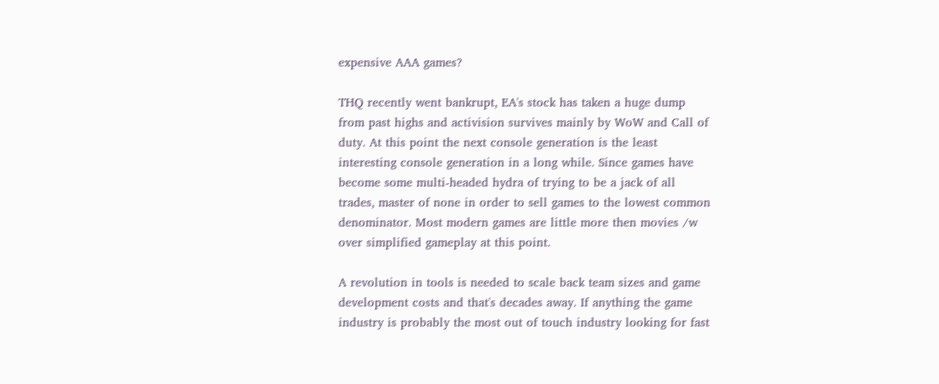expensive AAA games?

THQ recently went bankrupt, EA's stock has taken a huge dump from past highs and activision survives mainly by WoW and Call of duty. At this point the next console generation is the least interesting console generation in a long while. Since games have become some multi-headed hydra of trying to be a jack of all trades, master of none in order to sell games to the lowest common denominator. Most modern games are little more then movies /w over simplified gameplay at this point.

A revolution in tools is needed to scale back team sizes and game development costs and that's decades away. If anything the game industry is probably the most out of touch industry looking for fast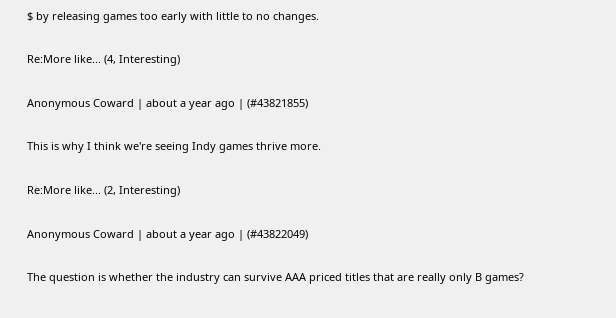$ by releasing games too early with little to no changes.

Re:More like... (4, Interesting)

Anonymous Coward | about a year ago | (#43821855)

This is why I think we're seeing Indy games thrive more.

Re:More like... (2, Interesting)

Anonymous Coward | about a year ago | (#43822049)

The question is whether the industry can survive AAA priced titles that are really only B games?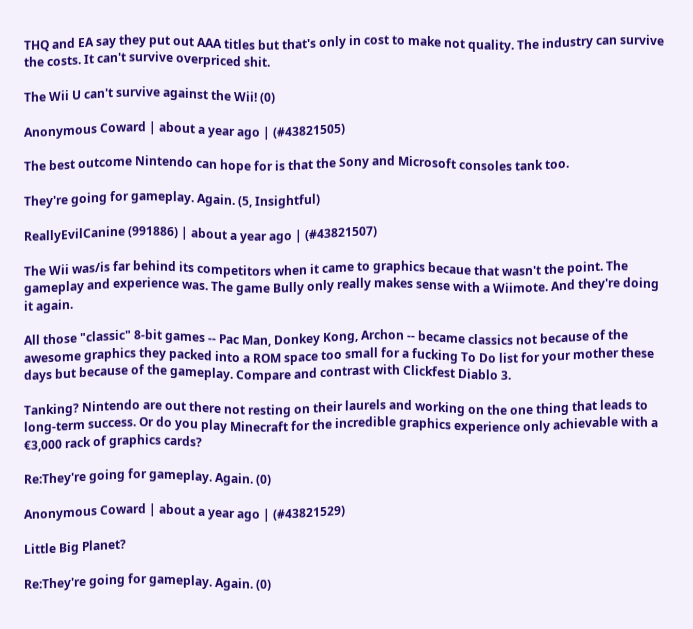THQ and EA say they put out AAA titles but that's only in cost to make not quality. The industry can survive the costs. It can't survive overpriced shit.

The Wii U can't survive against the Wii! (0)

Anonymous Coward | about a year ago | (#43821505)

The best outcome Nintendo can hope for is that the Sony and Microsoft consoles tank too.

They're going for gameplay. Again. (5, Insightful)

ReallyEvilCanine (991886) | about a year ago | (#43821507)

The Wii was/is far behind its competitors when it came to graphics becaue that wasn't the point. The gameplay and experience was. The game Bully only really makes sense with a Wiimote. And they're doing it again.

All those "classic" 8-bit games -- Pac Man, Donkey Kong, Archon -- became classics not because of the awesome graphics they packed into a ROM space too small for a fucking To Do list for your mother these days but because of the gameplay. Compare and contrast with Clickfest Diablo 3.

Tanking? Nintendo are out there not resting on their laurels and working on the one thing that leads to long-term success. Or do you play Minecraft for the incredible graphics experience only achievable with a €3,000 rack of graphics cards?

Re:They're going for gameplay. Again. (0)

Anonymous Coward | about a year ago | (#43821529)

Little Big Planet?

Re:They're going for gameplay. Again. (0)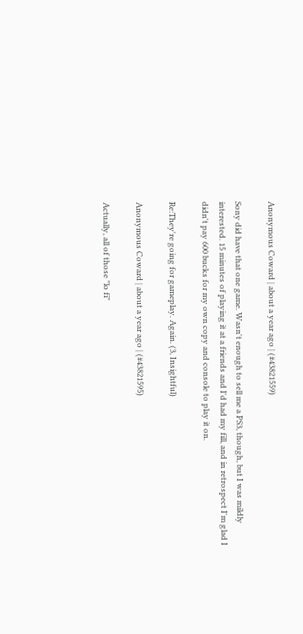Anonymous Coward | about a year ago | (#43821559)

Sony did have that one game. Wasn't enough to sell me a PS3, though, but I was mildly interested. 15 minutes of playing it at a friends and I'd had my fill, and in retrospect I'm glad I didn't pay 600 bucks for my own copy and console to play it on.

Re:They're going for gameplay. Again. (3, Insightful)

Anonymous Coward | about a year ago | (#43821595)

Actually, all of those "lo fi"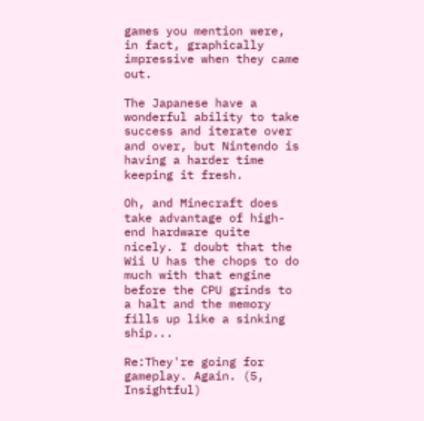games you mention were, in fact, graphically impressive when they came out.

The Japanese have a wonderful ability to take success and iterate over and over, but Nintendo is having a harder time keeping it fresh.

Oh, and Minecraft does take advantage of high-end hardware quite nicely. I doubt that the Wii U has the chops to do much with that engine before the CPU grinds to a halt and the memory fills up like a sinking ship...

Re:They're going for gameplay. Again. (5, Insightful)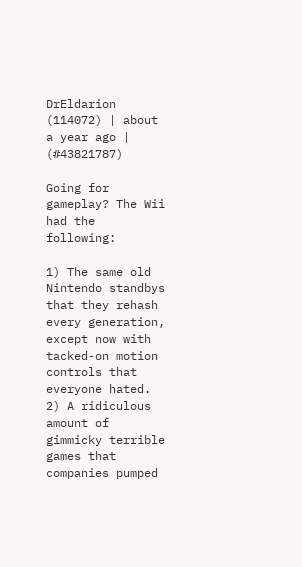DrEldarion (114072) | about a year ago | (#43821787)

Going for gameplay? The Wii had the following:

1) The same old Nintendo standbys that they rehash every generation, except now with tacked-on motion controls that everyone hated.
2) A ridiculous amount of gimmicky terrible games that companies pumped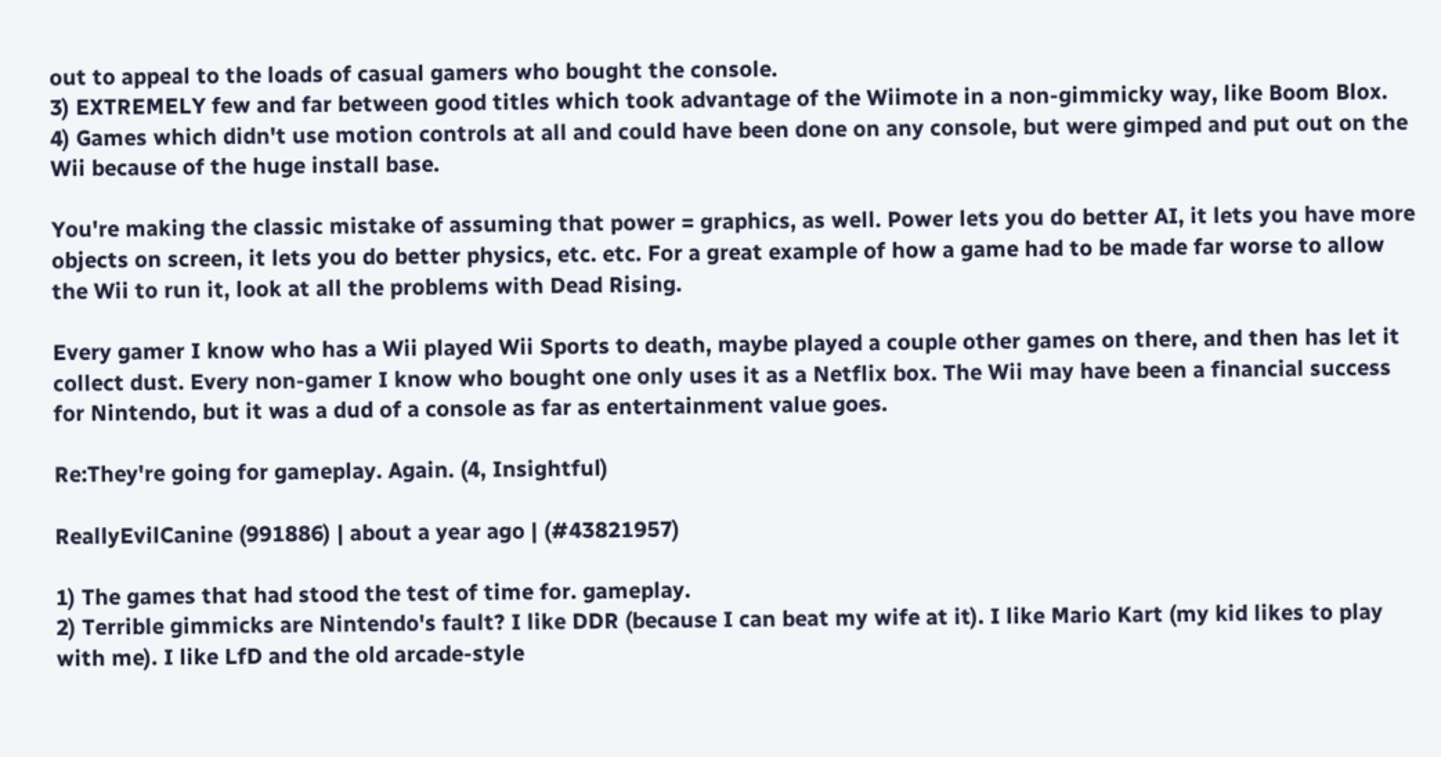out to appeal to the loads of casual gamers who bought the console.
3) EXTREMELY few and far between good titles which took advantage of the Wiimote in a non-gimmicky way, like Boom Blox.
4) Games which didn't use motion controls at all and could have been done on any console, but were gimped and put out on the Wii because of the huge install base.

You're making the classic mistake of assuming that power = graphics, as well. Power lets you do better AI, it lets you have more objects on screen, it lets you do better physics, etc. etc. For a great example of how a game had to be made far worse to allow the Wii to run it, look at all the problems with Dead Rising.

Every gamer I know who has a Wii played Wii Sports to death, maybe played a couple other games on there, and then has let it collect dust. Every non-gamer I know who bought one only uses it as a Netflix box. The Wii may have been a financial success for Nintendo, but it was a dud of a console as far as entertainment value goes.

Re:They're going for gameplay. Again. (4, Insightful)

ReallyEvilCanine (991886) | about a year ago | (#43821957)

1) The games that had stood the test of time for. gameplay.
2) Terrible gimmicks are Nintendo's fault? I like DDR (because I can beat my wife at it). I like Mario Kart (my kid likes to play with me). I like LfD and the old arcade-style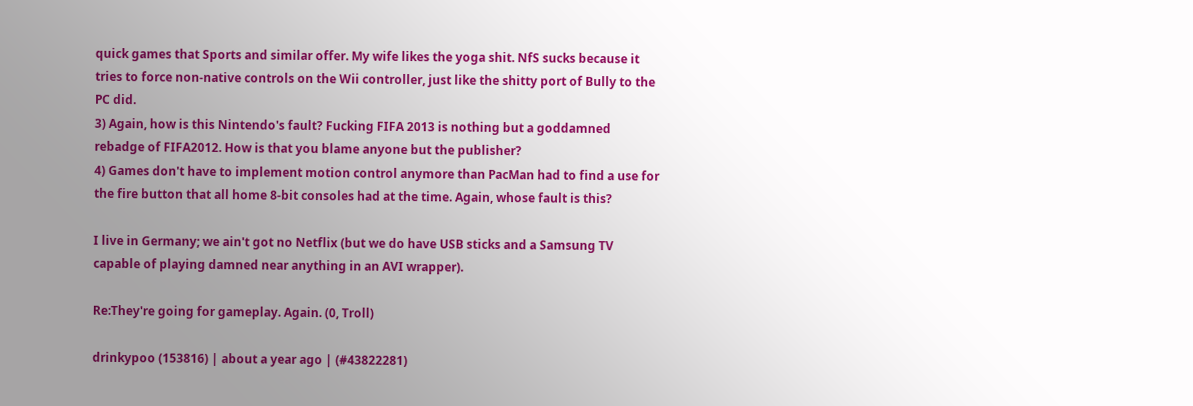quick games that Sports and similar offer. My wife likes the yoga shit. NfS sucks because it tries to force non-native controls on the Wii controller, just like the shitty port of Bully to the PC did.
3) Again, how is this Nintendo's fault? Fucking FIFA 2013 is nothing but a goddamned rebadge of FIFA2012. How is that you blame anyone but the publisher?
4) Games don't have to implement motion control anymore than PacMan had to find a use for the fire button that all home 8-bit consoles had at the time. Again, whose fault is this?

I live in Germany; we ain't got no Netflix (but we do have USB sticks and a Samsung TV capable of playing damned near anything in an AVI wrapper).

Re:They're going for gameplay. Again. (0, Troll)

drinkypoo (153816) | about a year ago | (#43822281)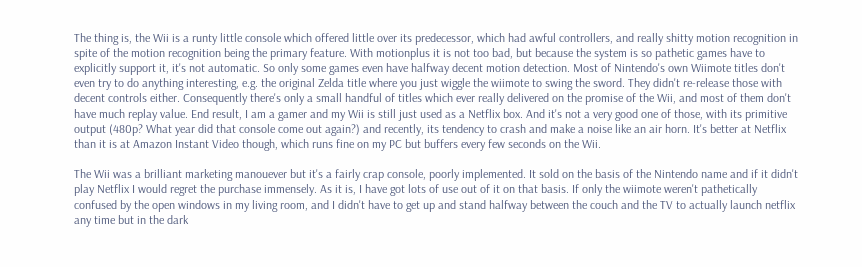The thing is, the Wii is a runty little console which offered little over its predecessor, which had awful controllers, and really shitty motion recognition in spite of the motion recognition being the primary feature. With motionplus it is not too bad, but because the system is so pathetic games have to explicitly support it, it's not automatic. So only some games even have halfway decent motion detection. Most of Nintendo's own Wiimote titles don't even try to do anything interesting, e.g. the original Zelda title where you just wiggle the wiimote to swing the sword. They didn't re-release those with decent controls either. Consequently there's only a small handful of titles which ever really delivered on the promise of the Wii, and most of them don't have much replay value. End result, I am a gamer and my Wii is still just used as a Netflix box. And it's not a very good one of those, with its primitive output (480p? What year did that console come out again?) and recently, its tendency to crash and make a noise like an air horn. It's better at Netflix than it is at Amazon Instant Video though, which runs fine on my PC but buffers every few seconds on the Wii.

The Wii was a brilliant marketing manouever but it's a fairly crap console, poorly implemented. It sold on the basis of the Nintendo name and if it didn't play Netflix I would regret the purchase immensely. As it is, I have got lots of use out of it on that basis. If only the wiimote weren't pathetically confused by the open windows in my living room, and I didn't have to get up and stand halfway between the couch and the TV to actually launch netflix any time but in the dark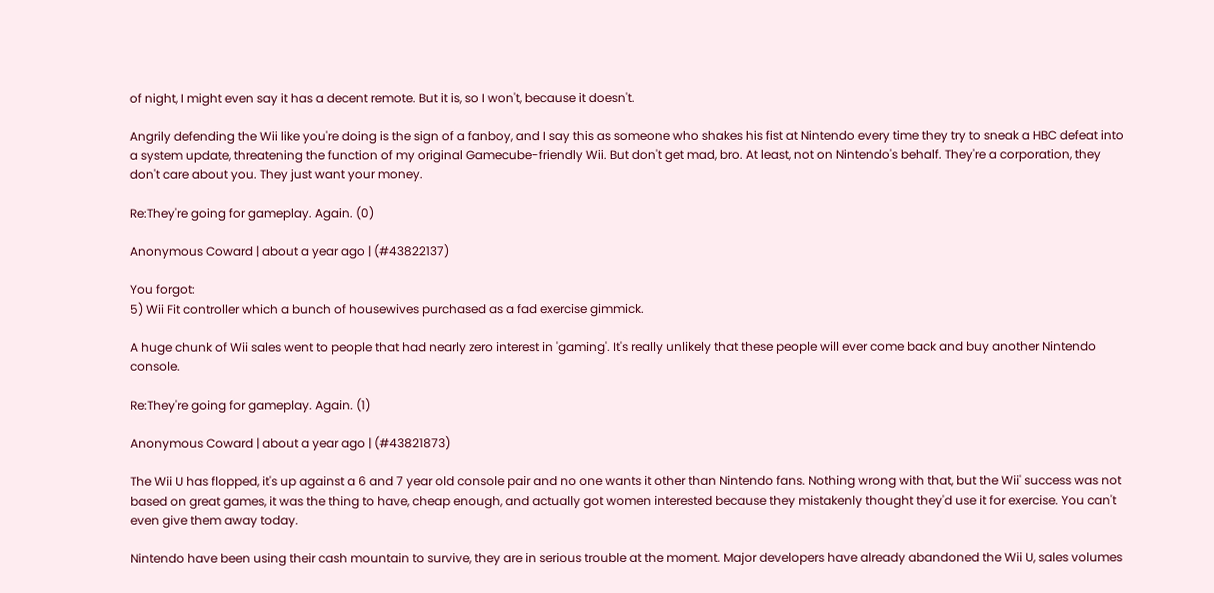of night, I might even say it has a decent remote. But it is, so I won't, because it doesn't.

Angrily defending the Wii like you're doing is the sign of a fanboy, and I say this as someone who shakes his fist at Nintendo every time they try to sneak a HBC defeat into a system update, threatening the function of my original Gamecube-friendly Wii. But don't get mad, bro. At least, not on Nintendo's behalf. They're a corporation, they don't care about you. They just want your money.

Re:They're going for gameplay. Again. (0)

Anonymous Coward | about a year ago | (#43822137)

You forgot:
5) Wii Fit controller which a bunch of housewives purchased as a fad exercise gimmick.

A huge chunk of Wii sales went to people that had nearly zero interest in 'gaming'. It's really unlikely that these people will ever come back and buy another Nintendo console.

Re:They're going for gameplay. Again. (1)

Anonymous Coward | about a year ago | (#43821873)

The Wii U has flopped, it's up against a 6 and 7 year old console pair and no one wants it other than Nintendo fans. Nothing wrong with that, but the Wii' success was not based on great games, it was the thing to have, cheap enough, and actually got women interested because they mistakenly thought they'd use it for exercise. You can't even give them away today.

Nintendo have been using their cash mountain to survive, they are in serious trouble at the moment. Major developers have already abandoned the Wii U, sales volumes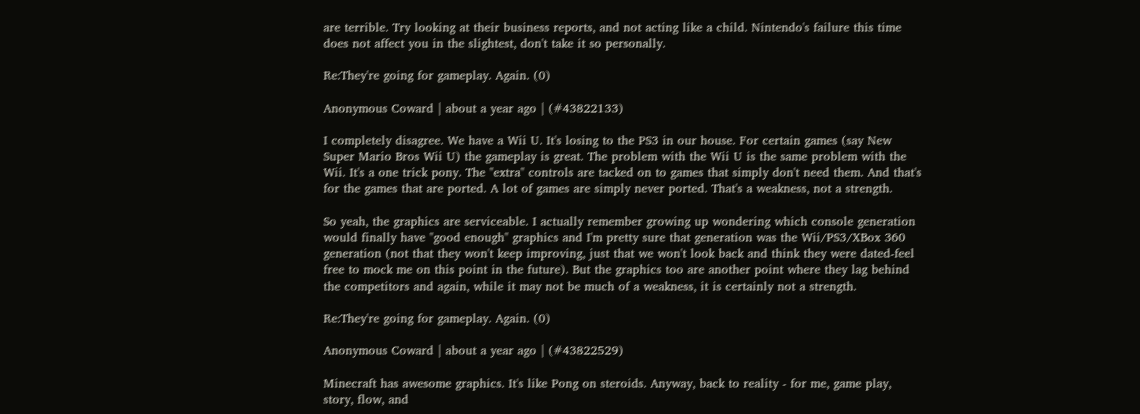are terrible. Try looking at their business reports, and not acting like a child. Nintendo's failure this time does not affect you in the slightest, don't take it so personally.

Re:They're going for gameplay. Again. (0)

Anonymous Coward | about a year ago | (#43822133)

I completely disagree. We have a Wii U. It's losing to the PS3 in our house. For certain games (say New Super Mario Bros Wii U) the gameplay is great. The problem with the Wii U is the same problem with the Wii. It's a one trick pony. The "extra" controls are tacked on to games that simply don't need them. And that's for the games that are ported. A lot of games are simply never ported. That's a weakness, not a strength.

So yeah, the graphics are serviceable. I actually remember growing up wondering which console generation would finally have "good enough" graphics and I'm pretty sure that generation was the Wii/PS3/XBox 360 generation (not that they won't keep improving, just that we won't look back and think they were dated-feel free to mock me on this point in the future). But the graphics too are another point where they lag behind the competitors and again, while it may not be much of a weakness, it is certainly not a strength.

Re:They're going for gameplay. Again. (0)

Anonymous Coward | about a year ago | (#43822529)

Minecraft has awesome graphics. It's like Pong on steroids. Anyway, back to reality - for me, game play, story, flow, and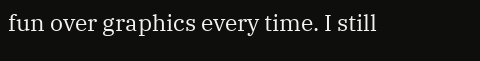fun over graphics every time. I still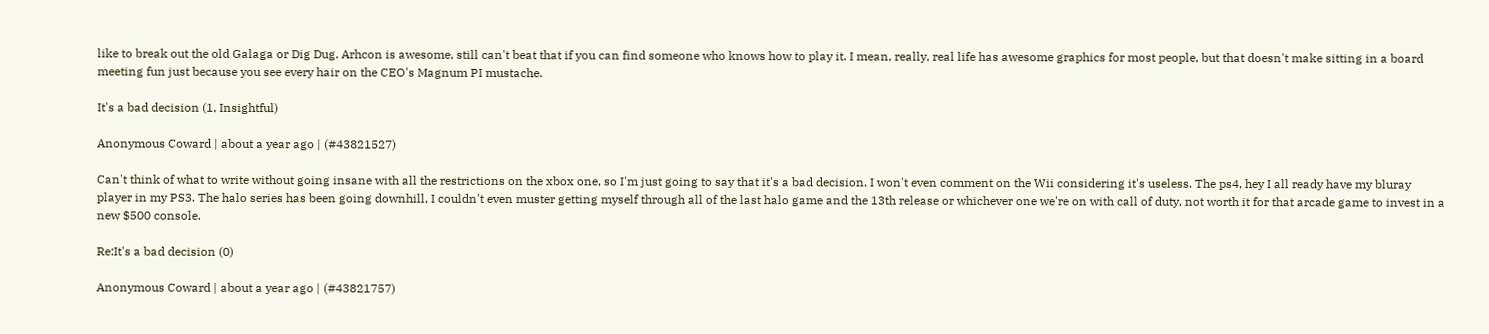like to break out the old Galaga or Dig Dug. Arhcon is awesome, still can't beat that if you can find someone who knows how to play it. I mean, really, real life has awesome graphics for most people, but that doesn't make sitting in a board meeting fun just because you see every hair on the CEO's Magnum PI mustache.

It's a bad decision (1, Insightful)

Anonymous Coward | about a year ago | (#43821527)

Can't think of what to write without going insane with all the restrictions on the xbox one, so I'm just going to say that it's a bad decision. I won't even comment on the Wii considering it's useless. The ps4, hey I all ready have my bluray player in my PS3. The halo series has been going downhill, I couldn't even muster getting myself through all of the last halo game and the 13th release or whichever one we're on with call of duty, not worth it for that arcade game to invest in a new $500 console.

Re:It's a bad decision (0)

Anonymous Coward | about a year ago | (#43821757)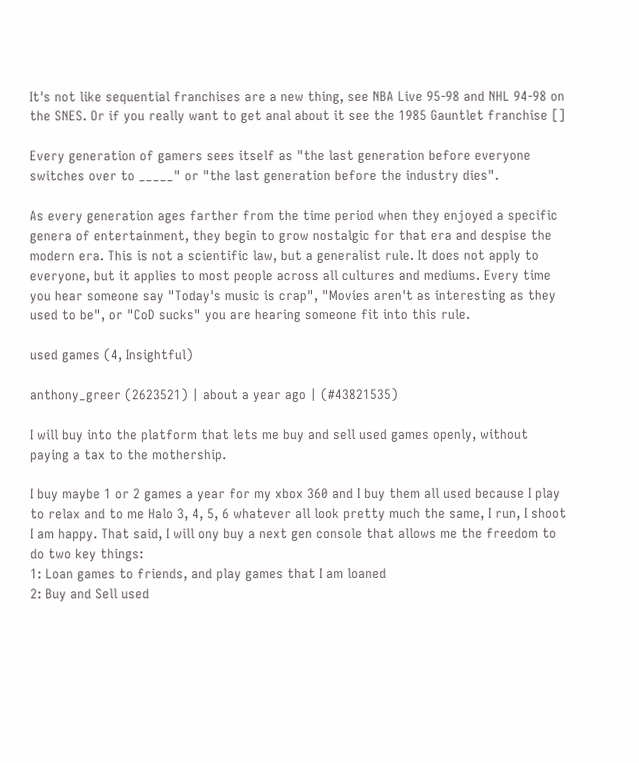It's not like sequential franchises are a new thing, see NBA Live 95-98 and NHL 94-98 on the SNES. Or if you really want to get anal about it see the 1985 Gauntlet franchise []

Every generation of gamers sees itself as "the last generation before everyone switches over to _____" or "the last generation before the industry dies".

As every generation ages farther from the time period when they enjoyed a specific genera of entertainment, they begin to grow nostalgic for that era and despise the modern era. This is not a scientific law, but a generalist rule. It does not apply to everyone, but it applies to most people across all cultures and mediums. Every time you hear someone say "Today's music is crap", "Movies aren't as interesting as they used to be", or "CoD sucks" you are hearing someone fit into this rule.

used games (4, Insightful)

anthony_greer (2623521) | about a year ago | (#43821535)

I will buy into the platform that lets me buy and sell used games openly, without paying a tax to the mothership.

I buy maybe 1 or 2 games a year for my xbox 360 and I buy them all used because I play to relax and to me Halo 3, 4, 5, 6 whatever all look pretty much the same, I run, I shoot I am happy. That said, I will ony buy a next gen console that allows me the freedom to do two key things:
1: Loan games to friends, and play games that I am loaned
2: Buy and Sell used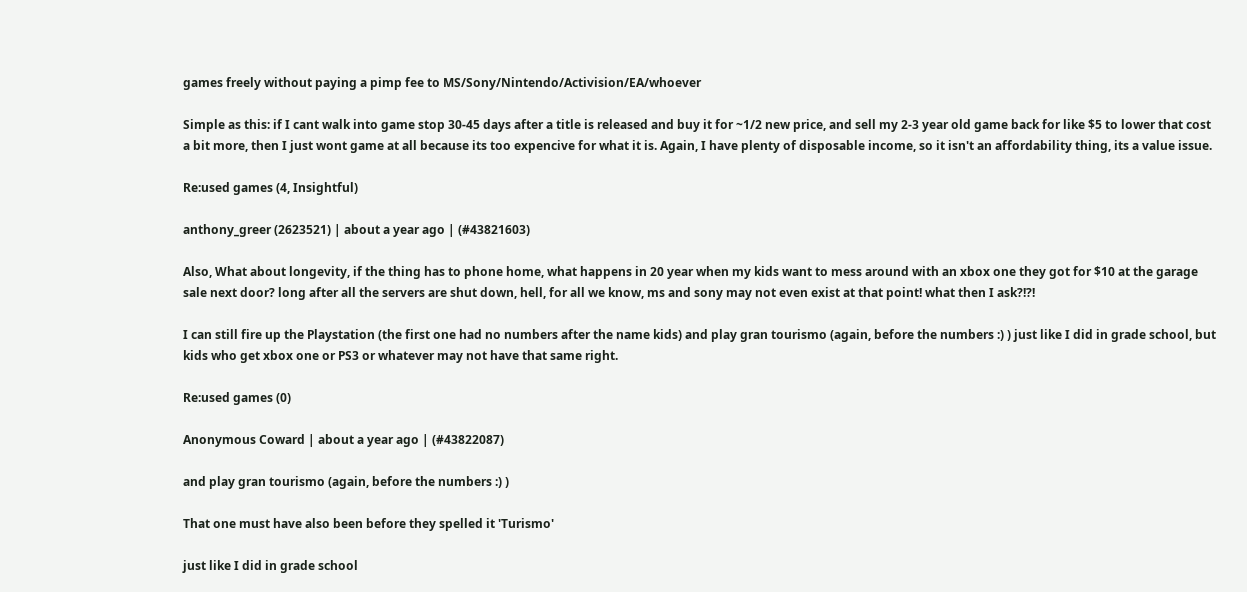games freely without paying a pimp fee to MS/Sony/Nintendo/Activision/EA/whoever

Simple as this: if I cant walk into game stop 30-45 days after a title is released and buy it for ~1/2 new price, and sell my 2-3 year old game back for like $5 to lower that cost a bit more, then I just wont game at all because its too expencive for what it is. Again, I have plenty of disposable income, so it isn't an affordability thing, its a value issue.

Re:used games (4, Insightful)

anthony_greer (2623521) | about a year ago | (#43821603)

Also, What about longevity, if the thing has to phone home, what happens in 20 year when my kids want to mess around with an xbox one they got for $10 at the garage sale next door? long after all the servers are shut down, hell, for all we know, ms and sony may not even exist at that point! what then I ask?!?!

I can still fire up the Playstation (the first one had no numbers after the name kids) and play gran tourismo (again, before the numbers :) ) just like I did in grade school, but kids who get xbox one or PS3 or whatever may not have that same right.

Re:used games (0)

Anonymous Coward | about a year ago | (#43822087)

and play gran tourismo (again, before the numbers :) )

That one must have also been before they spelled it 'Turismo'

just like I did in grade school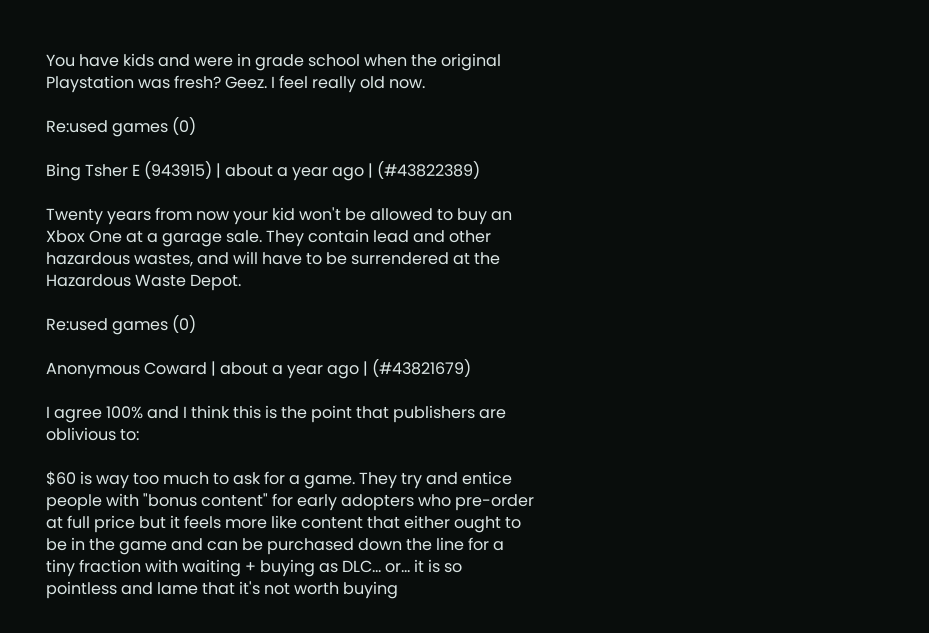You have kids and were in grade school when the original Playstation was fresh? Geez. I feel really old now.

Re:used games (0)

Bing Tsher E (943915) | about a year ago | (#43822389)

Twenty years from now your kid won't be allowed to buy an Xbox One at a garage sale. They contain lead and other hazardous wastes, and will have to be surrendered at the Hazardous Waste Depot.

Re:used games (0)

Anonymous Coward | about a year ago | (#43821679)

I agree 100% and I think this is the point that publishers are oblivious to:

$60 is way too much to ask for a game. They try and entice people with "bonus content" for early adopters who pre-order at full price but it feels more like content that either ought to be in the game and can be purchased down the line for a tiny fraction with waiting + buying as DLC... or... it is so pointless and lame that it's not worth buying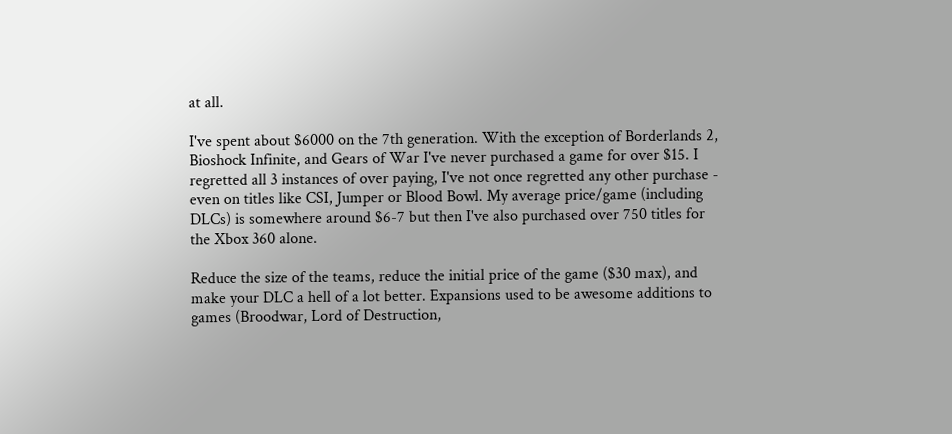at all.

I've spent about $6000 on the 7th generation. With the exception of Borderlands 2, Bioshock Infinite, and Gears of War I've never purchased a game for over $15. I regretted all 3 instances of over paying, I've not once regretted any other purchase - even on titles like CSI, Jumper or Blood Bowl. My average price/game (including DLCs) is somewhere around $6-7 but then I've also purchased over 750 titles for the Xbox 360 alone.

Reduce the size of the teams, reduce the initial price of the game ($30 max), and make your DLC a hell of a lot better. Expansions used to be awesome additions to games (Broodwar, Lord of Destruction,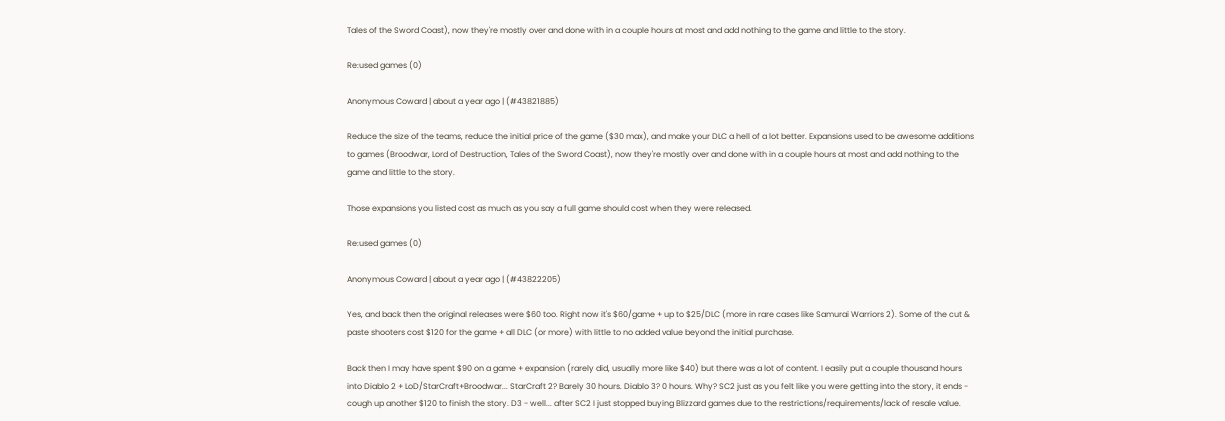Tales of the Sword Coast), now they're mostly over and done with in a couple hours at most and add nothing to the game and little to the story.

Re:used games (0)

Anonymous Coward | about a year ago | (#43821885)

Reduce the size of the teams, reduce the initial price of the game ($30 max), and make your DLC a hell of a lot better. Expansions used to be awesome additions to games (Broodwar, Lord of Destruction, Tales of the Sword Coast), now they're mostly over and done with in a couple hours at most and add nothing to the game and little to the story.

Those expansions you listed cost as much as you say a full game should cost when they were released.

Re:used games (0)

Anonymous Coward | about a year ago | (#43822205)

Yes, and back then the original releases were $60 too. Right now it's $60/game + up to $25/DLC (more in rare cases like Samurai Warriors 2). Some of the cut & paste shooters cost $120 for the game + all DLC (or more) with little to no added value beyond the initial purchase.

Back then I may have spent $90 on a game + expansion (rarely did, usually more like $40) but there was a lot of content. I easily put a couple thousand hours into Diablo 2 + LoD/StarCraft+Broodwar... StarCraft 2? Barely 30 hours. Diablo 3? 0 hours. Why? SC2 just as you felt like you were getting into the story, it ends - cough up another $120 to finish the story. D3 - well... after SC2 I just stopped buying Blizzard games due to the restrictions/requirements/lack of resale value.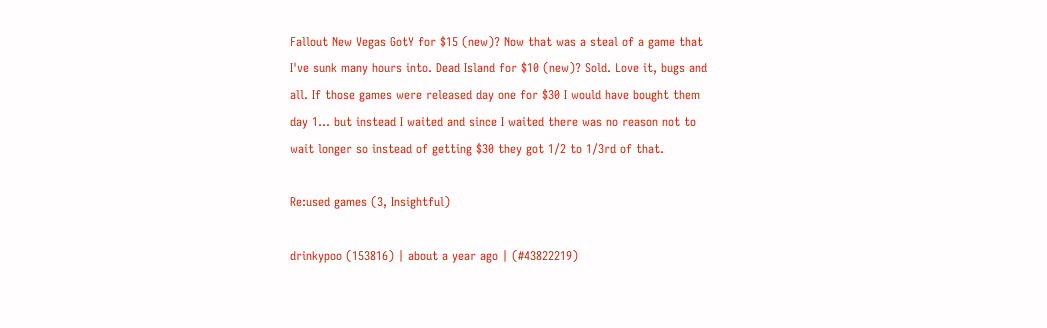Fallout New Vegas GotY for $15 (new)? Now that was a steal of a game that I've sunk many hours into. Dead Island for $10 (new)? Sold. Love it, bugs and all. If those games were released day one for $30 I would have bought them day 1... but instead I waited and since I waited there was no reason not to wait longer so instead of getting $30 they got 1/2 to 1/3rd of that.

Re:used games (3, Insightful)

drinkypoo (153816) | about a year ago | (#43822219)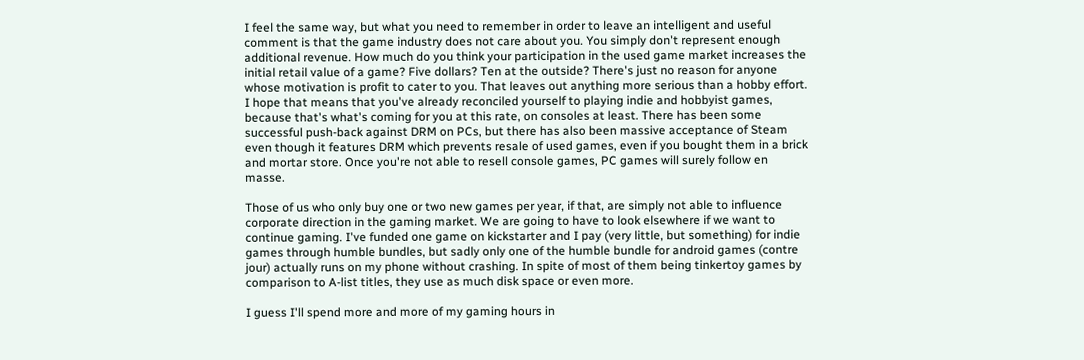I feel the same way, but what you need to remember in order to leave an intelligent and useful comment is that the game industry does not care about you. You simply don't represent enough additional revenue. How much do you think your participation in the used game market increases the initial retail value of a game? Five dollars? Ten at the outside? There's just no reason for anyone whose motivation is profit to cater to you. That leaves out anything more serious than a hobby effort. I hope that means that you've already reconciled yourself to playing indie and hobbyist games, because that's what's coming for you at this rate, on consoles at least. There has been some successful push-back against DRM on PCs, but there has also been massive acceptance of Steam even though it features DRM which prevents resale of used games, even if you bought them in a brick and mortar store. Once you're not able to resell console games, PC games will surely follow en masse.

Those of us who only buy one or two new games per year, if that, are simply not able to influence corporate direction in the gaming market. We are going to have to look elsewhere if we want to continue gaming. I've funded one game on kickstarter and I pay (very little, but something) for indie games through humble bundles, but sadly only one of the humble bundle for android games (contre jour) actually runs on my phone without crashing. In spite of most of them being tinkertoy games by comparison to A-list titles, they use as much disk space or even more.

I guess I'll spend more and more of my gaming hours in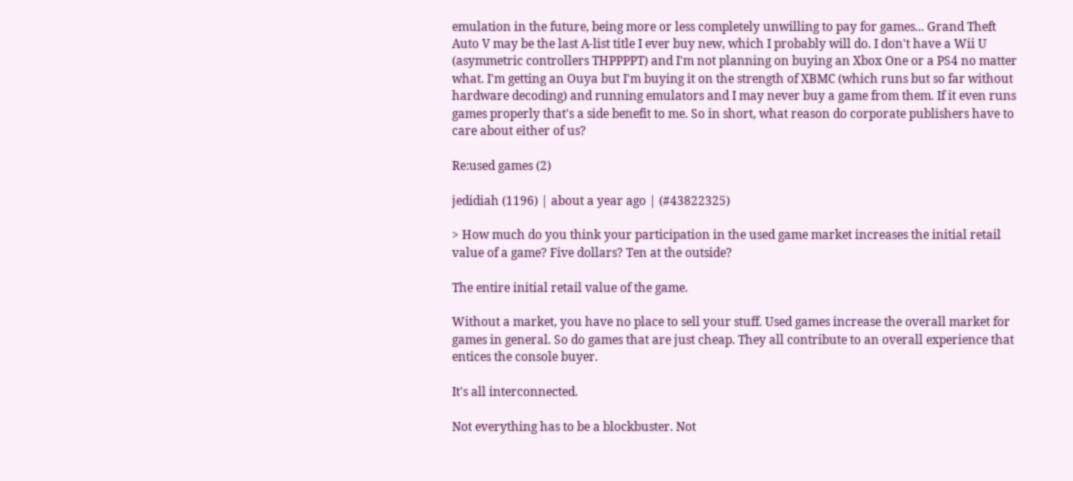emulation in the future, being more or less completely unwilling to pay for games... Grand Theft Auto V may be the last A-list title I ever buy new, which I probably will do. I don't have a Wii U (asymmetric controllers THPPPPT) and I'm not planning on buying an Xbox One or a PS4 no matter what. I'm getting an Ouya but I'm buying it on the strength of XBMC (which runs but so far without hardware decoding) and running emulators and I may never buy a game from them. If it even runs games properly that's a side benefit to me. So in short, what reason do corporate publishers have to care about either of us?

Re:used games (2)

jedidiah (1196) | about a year ago | (#43822325)

> How much do you think your participation in the used game market increases the initial retail value of a game? Five dollars? Ten at the outside?

The entire initial retail value of the game.

Without a market, you have no place to sell your stuff. Used games increase the overall market for games in general. So do games that are just cheap. They all contribute to an overall experience that entices the console buyer.

It's all interconnected.

Not everything has to be a blockbuster. Not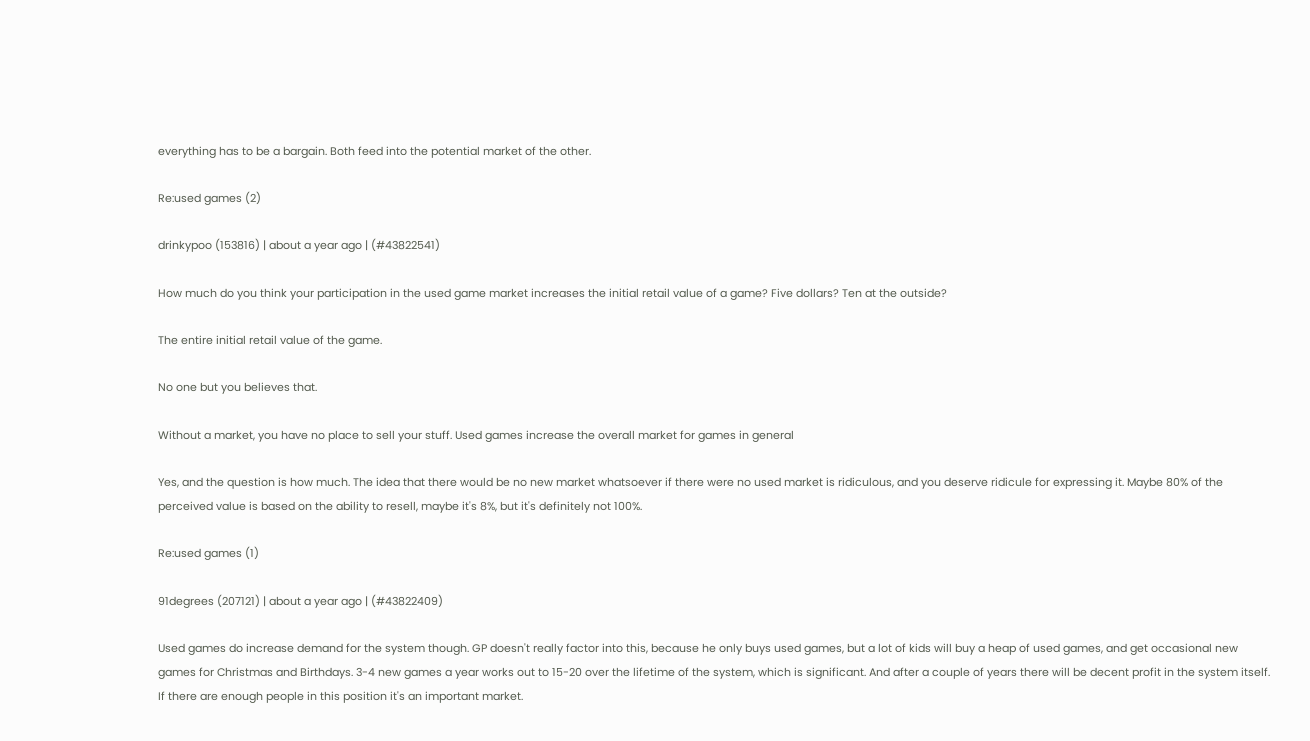everything has to be a bargain. Both feed into the potential market of the other.

Re:used games (2)

drinkypoo (153816) | about a year ago | (#43822541)

How much do you think your participation in the used game market increases the initial retail value of a game? Five dollars? Ten at the outside?

The entire initial retail value of the game.

No one but you believes that.

Without a market, you have no place to sell your stuff. Used games increase the overall market for games in general

Yes, and the question is how much. The idea that there would be no new market whatsoever if there were no used market is ridiculous, and you deserve ridicule for expressing it. Maybe 80% of the perceived value is based on the ability to resell, maybe it's 8%, but it's definitely not 100%.

Re:used games (1)

91degrees (207121) | about a year ago | (#43822409)

Used games do increase demand for the system though. GP doesn't really factor into this, because he only buys used games, but a lot of kids will buy a heap of used games, and get occasional new games for Christmas and Birthdays. 3-4 new games a year works out to 15-20 over the lifetime of the system, which is significant. And after a couple of years there will be decent profit in the system itself. If there are enough people in this position it's an important market.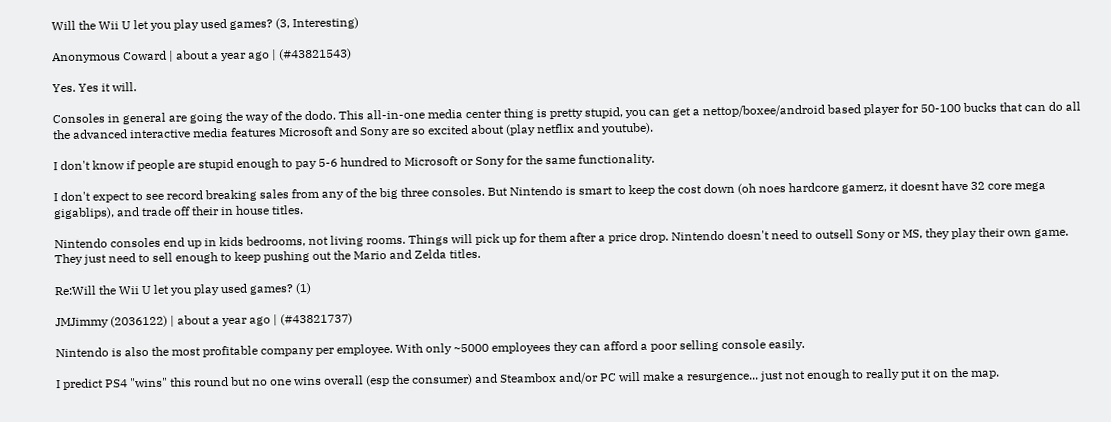Will the Wii U let you play used games? (3, Interesting)

Anonymous Coward | about a year ago | (#43821543)

Yes. Yes it will.

Consoles in general are going the way of the dodo. This all-in-one media center thing is pretty stupid, you can get a nettop/boxee/android based player for 50-100 bucks that can do all the advanced interactive media features Microsoft and Sony are so excited about (play netflix and youtube).

I don't know if people are stupid enough to pay 5-6 hundred to Microsoft or Sony for the same functionality.

I don't expect to see record breaking sales from any of the big three consoles. But Nintendo is smart to keep the cost down (oh noes hardcore gamerz, it doesnt have 32 core mega gigablips), and trade off their in house titles.

Nintendo consoles end up in kids bedrooms, not living rooms. Things will pick up for them after a price drop. Nintendo doesn't need to outsell Sony or MS, they play their own game. They just need to sell enough to keep pushing out the Mario and Zelda titles.

Re:Will the Wii U let you play used games? (1)

JMJimmy (2036122) | about a year ago | (#43821737)

Nintendo is also the most profitable company per employee. With only ~5000 employees they can afford a poor selling console easily.

I predict PS4 "wins" this round but no one wins overall (esp the consumer) and Steambox and/or PC will make a resurgence... just not enough to really put it on the map.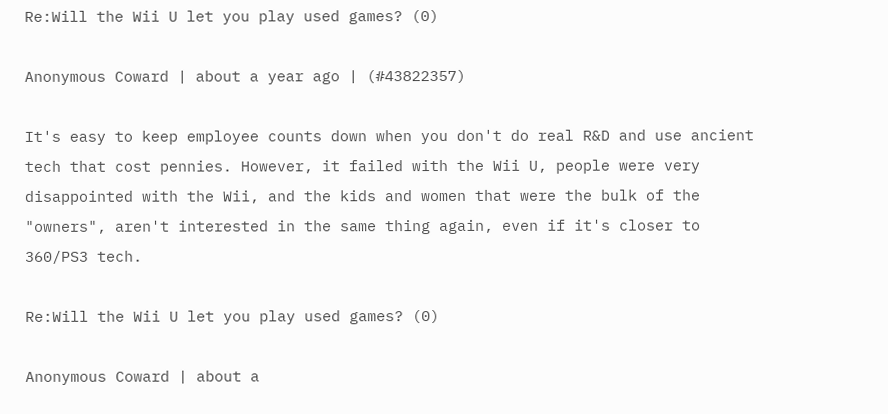Re:Will the Wii U let you play used games? (0)

Anonymous Coward | about a year ago | (#43822357)

It's easy to keep employee counts down when you don't do real R&D and use ancient tech that cost pennies. However, it failed with the Wii U, people were very disappointed with the Wii, and the kids and women that were the bulk of the "owners", aren't interested in the same thing again, even if it's closer to 360/PS3 tech.

Re:Will the Wii U let you play used games? (0)

Anonymous Coward | about a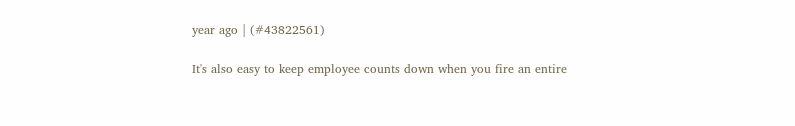year ago | (#43822561)

It's also easy to keep employee counts down when you fire an entire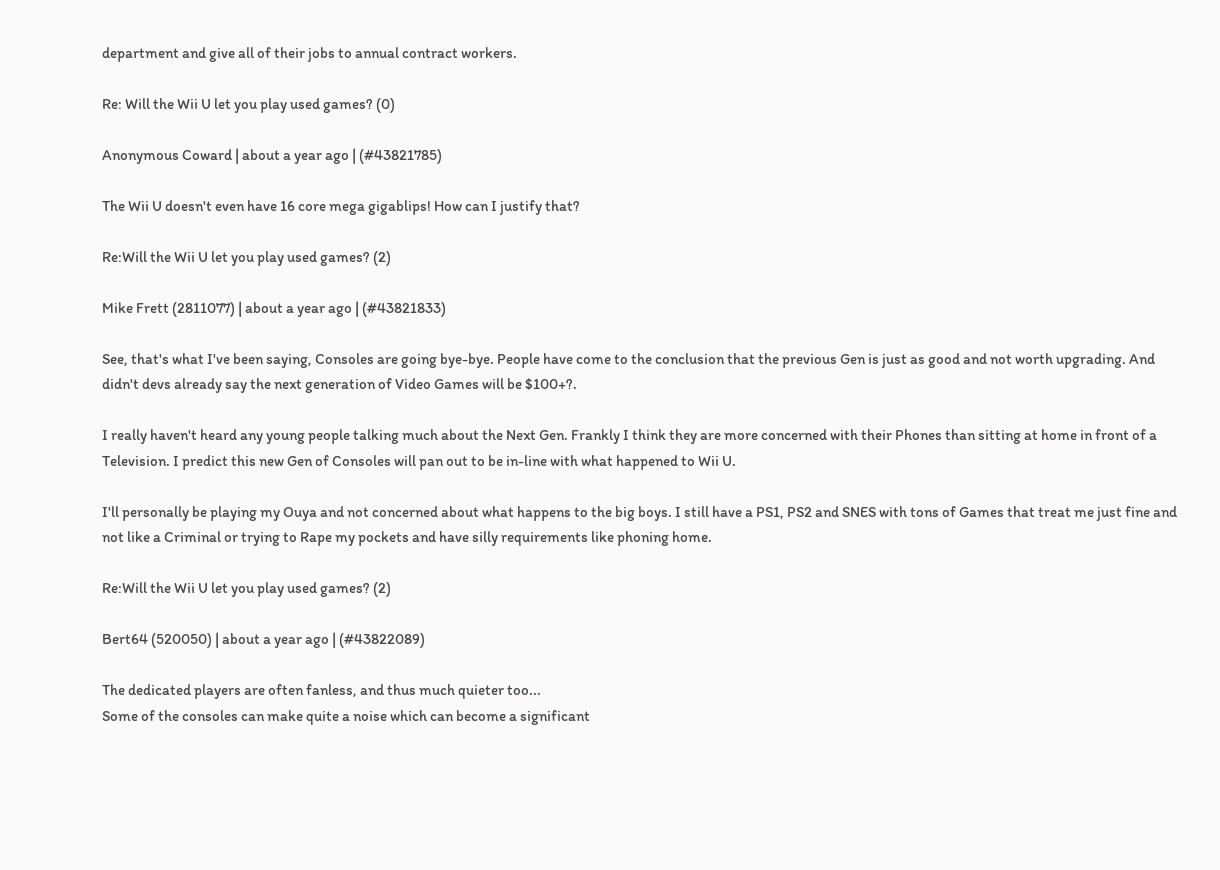department and give all of their jobs to annual contract workers.

Re: Will the Wii U let you play used games? (0)

Anonymous Coward | about a year ago | (#43821785)

The Wii U doesn't even have 16 core mega gigablips! How can I justify that?

Re:Will the Wii U let you play used games? (2)

Mike Frett (2811077) | about a year ago | (#43821833)

See, that's what I've been saying, Consoles are going bye-bye. People have come to the conclusion that the previous Gen is just as good and not worth upgrading. And didn't devs already say the next generation of Video Games will be $100+?.

I really haven't heard any young people talking much about the Next Gen. Frankly I think they are more concerned with their Phones than sitting at home in front of a Television. I predict this new Gen of Consoles will pan out to be in-line with what happened to Wii U.

I'll personally be playing my Ouya and not concerned about what happens to the big boys. I still have a PS1, PS2 and SNES with tons of Games that treat me just fine and not like a Criminal or trying to Rape my pockets and have silly requirements like phoning home.

Re:Will the Wii U let you play used games? (2)

Bert64 (520050) | about a year ago | (#43822089)

The dedicated players are often fanless, and thus much quieter too...
Some of the consoles can make quite a noise which can become a significant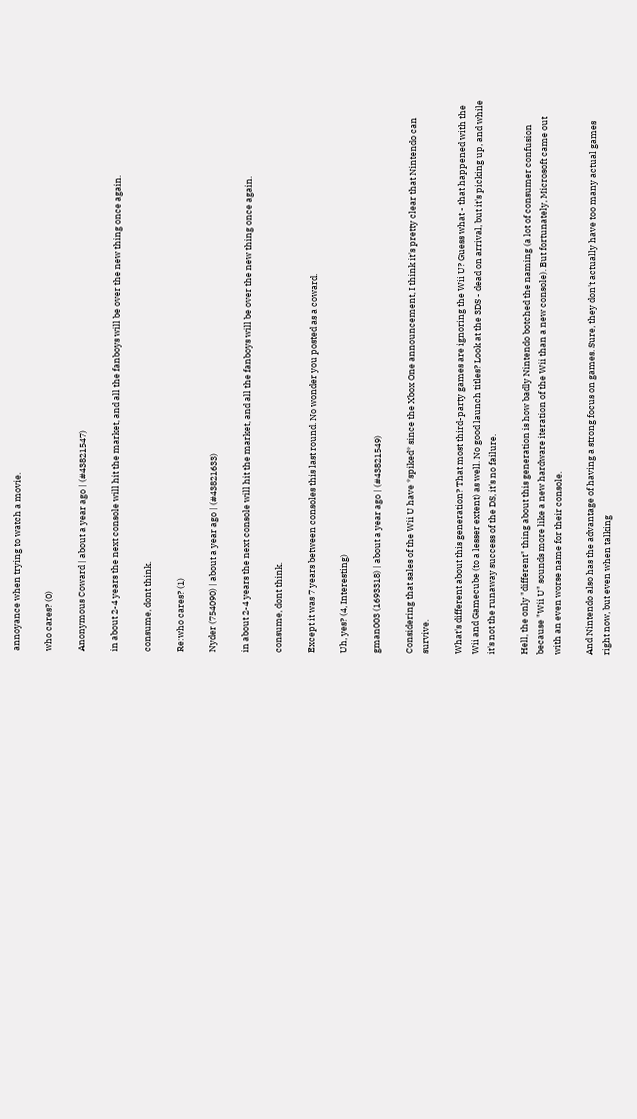annoyance when trying to watch a movie.

who cares? (0)

Anonymous Coward | about a year ago | (#43821547)

in about 2-4 years the next console will hit the market, and all the fanboys will be over the new thing once again.

consume, dont think.

Re:who cares? (1)

Nyder (754090) | about a year ago | (#43821633)

in about 2-4 years the next console will hit the market, and all the fanboys will be over the new thing once again.

consume, dont think.

Except it was 7 years between consoles this last round. No wonder you posted as a coward.

Uh, yes? (4, Interesting)

gman003 (1693318) | about a year ago | (#43821549)

Considering that sales of the Wii U have *spiked* since the Xbox One announcement, I think it's pretty clear that Nintendo can survive.

What's different about this generation? That most third-party games are ignoring the Wii U? Guess what - that happened with the Wii and Gamecube (to a lesser extent) as well. No good launch titles? Look at the 3DS - dead on arrival, but it's picking up, and while it's not the runaway success of the DS, it's no failure.

Hell, the only "different" thing about this generation is how badly Nintendo botched the naming (a lot of consumer confusion because "Wii U" sounds more like a new hardware iteration of the Wii than a new console). But fortunately, Microsoft came out with an even worse name for their console.

And Nintendo also has the advantage of having a strong focus on games. Sure, they don't actually have too many actual games right now, but even when talking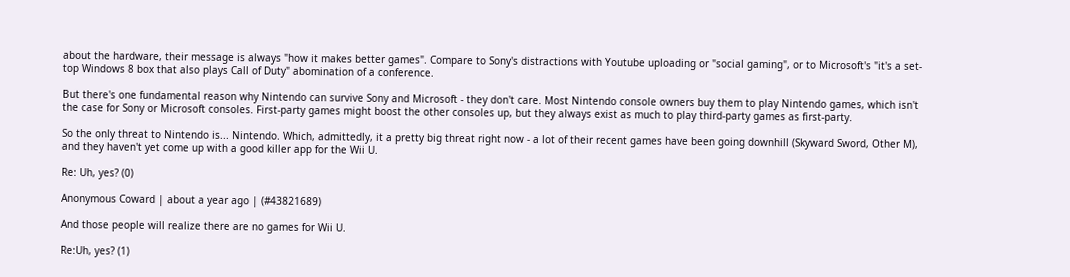about the hardware, their message is always "how it makes better games". Compare to Sony's distractions with Youtube uploading or "social gaming", or to Microsoft's "it's a set-top Windows 8 box that also plays Call of Duty" abomination of a conference.

But there's one fundamental reason why Nintendo can survive Sony and Microsoft - they don't care. Most Nintendo console owners buy them to play Nintendo games, which isn't the case for Sony or Microsoft consoles. First-party games might boost the other consoles up, but they always exist as much to play third-party games as first-party.

So the only threat to Nintendo is... Nintendo. Which, admittedly, it a pretty big threat right now - a lot of their recent games have been going downhill (Skyward Sword, Other M), and they haven't yet come up with a good killer app for the Wii U.

Re: Uh, yes? (0)

Anonymous Coward | about a year ago | (#43821689)

And those people will realize there are no games for Wii U.

Re:Uh, yes? (1)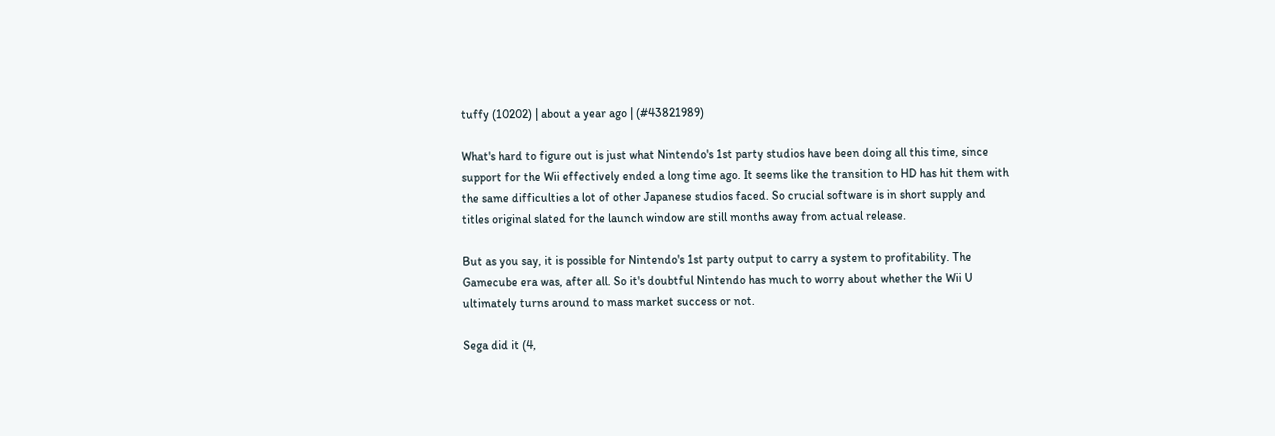tuffy (10202) | about a year ago | (#43821989)

What's hard to figure out is just what Nintendo's 1st party studios have been doing all this time, since support for the Wii effectively ended a long time ago. It seems like the transition to HD has hit them with the same difficulties a lot of other Japanese studios faced. So crucial software is in short supply and titles original slated for the launch window are still months away from actual release.

But as you say, it is possible for Nintendo's 1st party output to carry a system to profitability. The Gamecube era was, after all. So it's doubtful Nintendo has much to worry about whether the Wii U ultimately turns around to mass market success or not.

Sega did it (4,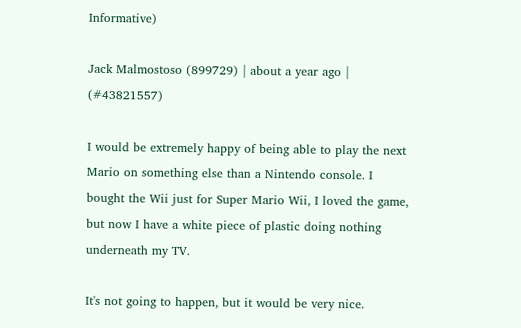Informative)

Jack Malmostoso (899729) | about a year ago | (#43821557)

I would be extremely happy of being able to play the next Mario on something else than a Nintendo console. I bought the Wii just for Super Mario Wii, I loved the game, but now I have a white piece of plastic doing nothing underneath my TV.

It's not going to happen, but it would be very nice.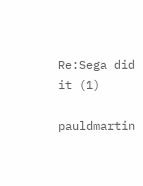Re:Sega did it (1)

pauldmartin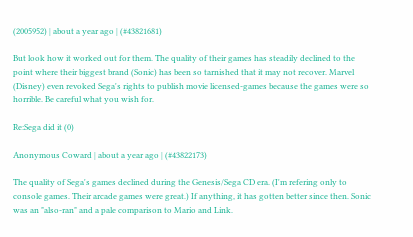(2005952) | about a year ago | (#43821681)

But look how it worked out for them. The quality of their games has steadily declined to the point where their biggest brand (Sonic) has been so tarnished that it may not recover. Marvel (Disney) even revoked Sega's rights to publish movie licensed-games because the games were so horrible. Be careful what you wish for.

Re:Sega did it (0)

Anonymous Coward | about a year ago | (#43822173)

The quality of Sega's games declined during the Genesis/Sega CD era. (I'm refering only to console games. Their arcade games were great.) If anything, it has gotten better since then. Sonic was an "also-ran" and a pale comparison to Mario and Link.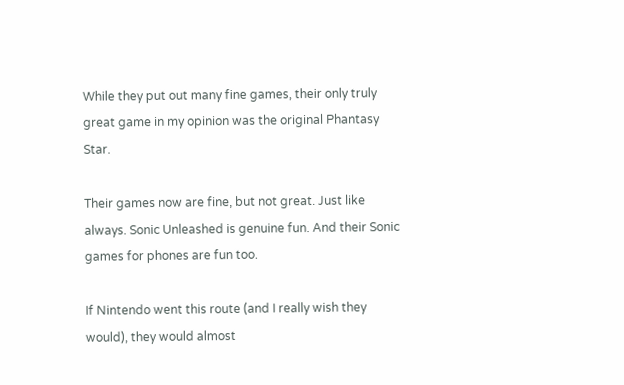While they put out many fine games, their only truly great game in my opinion was the original Phantasy Star.

Their games now are fine, but not great. Just like always. Sonic Unleashed is genuine fun. And their Sonic games for phones are fun too.

If Nintendo went this route (and I really wish they would), they would almost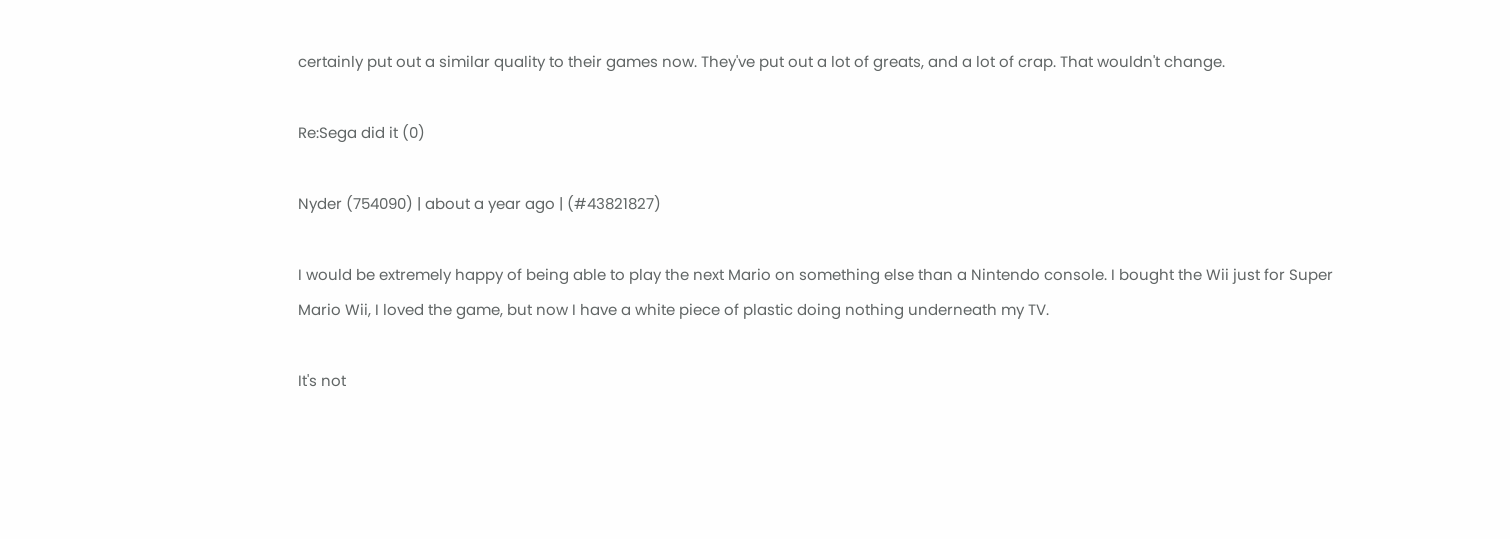certainly put out a similar quality to their games now. They've put out a lot of greats, and a lot of crap. That wouldn't change.

Re:Sega did it (0)

Nyder (754090) | about a year ago | (#43821827)

I would be extremely happy of being able to play the next Mario on something else than a Nintendo console. I bought the Wii just for Super Mario Wii, I loved the game, but now I have a white piece of plastic doing nothing underneath my TV.

It's not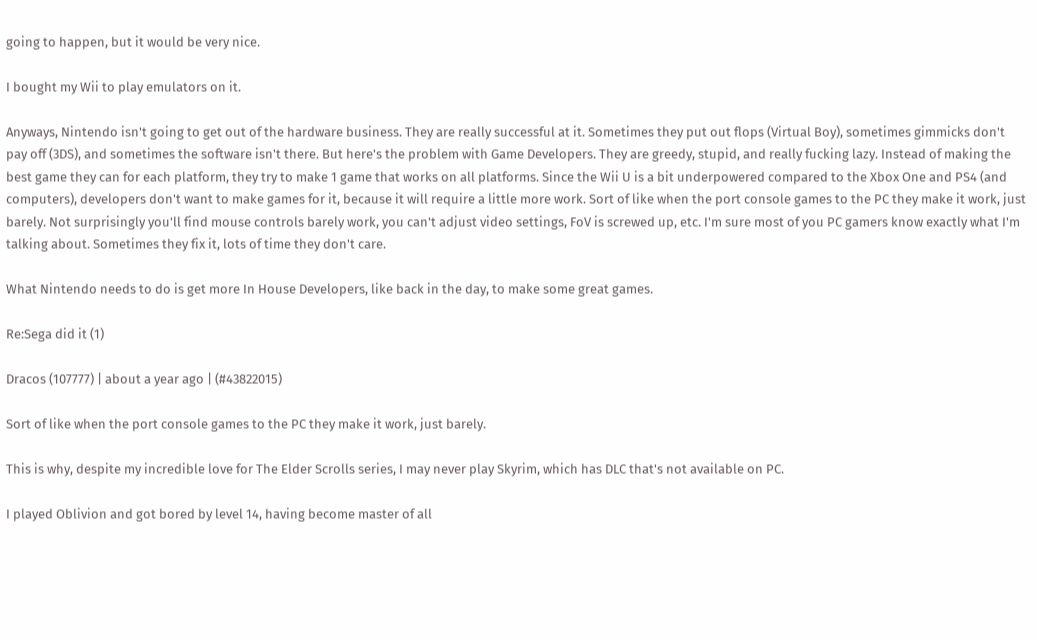going to happen, but it would be very nice.

I bought my Wii to play emulators on it.

Anyways, Nintendo isn't going to get out of the hardware business. They are really successful at it. Sometimes they put out flops (Virtual Boy), sometimes gimmicks don't pay off (3DS), and sometimes the software isn't there. But here's the problem with Game Developers. They are greedy, stupid, and really fucking lazy. Instead of making the best game they can for each platform, they try to make 1 game that works on all platforms. Since the Wii U is a bit underpowered compared to the Xbox One and PS4 (and computers), developers don't want to make games for it, because it will require a little more work. Sort of like when the port console games to the PC they make it work, just barely. Not surprisingly you'll find mouse controls barely work, you can't adjust video settings, FoV is screwed up, etc. I'm sure most of you PC gamers know exactly what I'm talking about. Sometimes they fix it, lots of time they don't care.

What Nintendo needs to do is get more In House Developers, like back in the day, to make some great games.

Re:Sega did it (1)

Dracos (107777) | about a year ago | (#43822015)

Sort of like when the port console games to the PC they make it work, just barely.

This is why, despite my incredible love for The Elder Scrolls series, I may never play Skyrim, which has DLC that's not available on PC.

I played Oblivion and got bored by level 14, having become master of all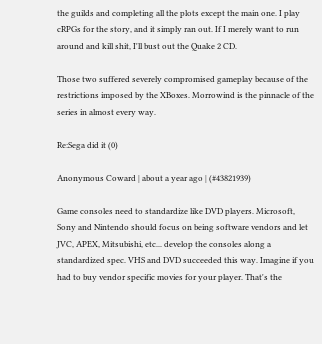the guilds and completing all the plots except the main one. I play cRPGs for the story, and it simply ran out. If I merely want to run around and kill shit, I'll bust out the Quake 2 CD.

Those two suffered severely compromised gameplay because of the restrictions imposed by the XBoxes. Morrowind is the pinnacle of the series in almost every way.

Re:Sega did it (0)

Anonymous Coward | about a year ago | (#43821939)

Game consoles need to standardize like DVD players. Microsoft, Sony and Nintendo should focus on being software vendors and let JVC, APEX, Mitsubishi, etc... develop the consoles along a standardized spec. VHS and DVD succeeded this way. Imagine if you had to buy vendor specific movies for your player. That's the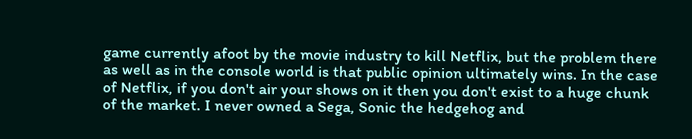game currently afoot by the movie industry to kill Netflix, but the problem there as well as in the console world is that public opinion ultimately wins. In the case of Netflix, if you don't air your shows on it then you don't exist to a huge chunk of the market. I never owned a Sega, Sonic the hedgehog and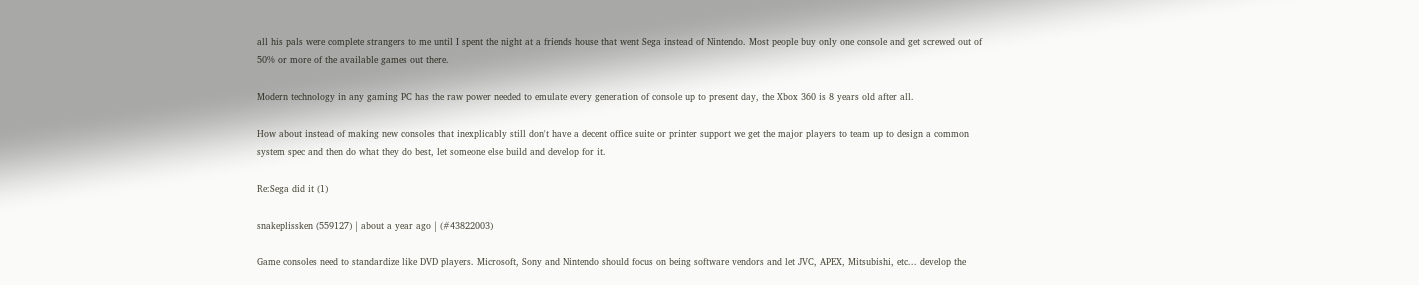all his pals were complete strangers to me until I spent the night at a friends house that went Sega instead of Nintendo. Most people buy only one console and get screwed out of 50% or more of the available games out there.

Modern technology in any gaming PC has the raw power needed to emulate every generation of console up to present day, the Xbox 360 is 8 years old after all.

How about instead of making new consoles that inexplicably still don't have a decent office suite or printer support we get the major players to team up to design a common system spec and then do what they do best, let someone else build and develop for it.

Re:Sega did it (1)

snakeplissken (559127) | about a year ago | (#43822003)

Game consoles need to standardize like DVD players. Microsoft, Sony and Nintendo should focus on being software vendors and let JVC, APEX, Mitsubishi, etc... develop the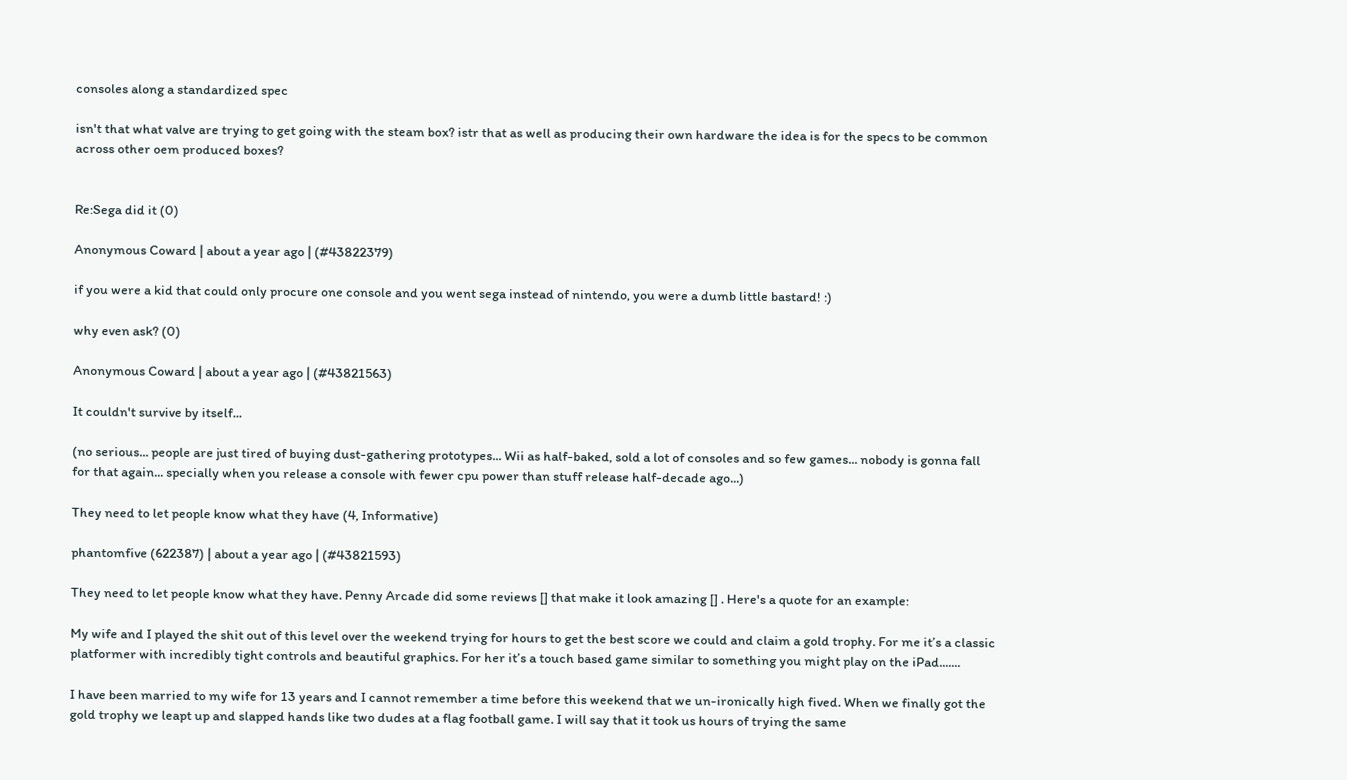consoles along a standardized spec

isn't that what valve are trying to get going with the steam box? istr that as well as producing their own hardware the idea is for the specs to be common across other oem produced boxes?


Re:Sega did it (0)

Anonymous Coward | about a year ago | (#43822379)

if you were a kid that could only procure one console and you went sega instead of nintendo, you were a dumb little bastard! :)

why even ask? (0)

Anonymous Coward | about a year ago | (#43821563)

It couldn't survive by itself...

(no serious... people are just tired of buying dust-gathering prototypes... Wii as half-baked, sold a lot of consoles and so few games... nobody is gonna fall for that again... specially when you release a console with fewer cpu power than stuff release half-decade ago...)

They need to let people know what they have (4, Informative)

phantomfive (622387) | about a year ago | (#43821593)

They need to let people know what they have. Penny Arcade did some reviews [] that make it look amazing [] . Here's a quote for an example:

My wife and I played the shit out of this level over the weekend trying for hours to get the best score we could and claim a gold trophy. For me it’s a classic platformer with incredibly tight controls and beautiful graphics. For her it’s a touch based game similar to something you might play on the iPad.......

I have been married to my wife for 13 years and I cannot remember a time before this weekend that we un-ironically high fived. When we finally got the gold trophy we leapt up and slapped hands like two dudes at a flag football game. I will say that it took us hours of trying the same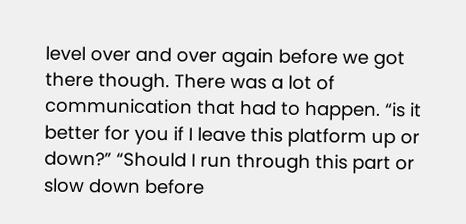level over and over again before we got there though. There was a lot of communication that had to happen. “is it better for you if I leave this platform up or down?” “Should I run through this part or slow down before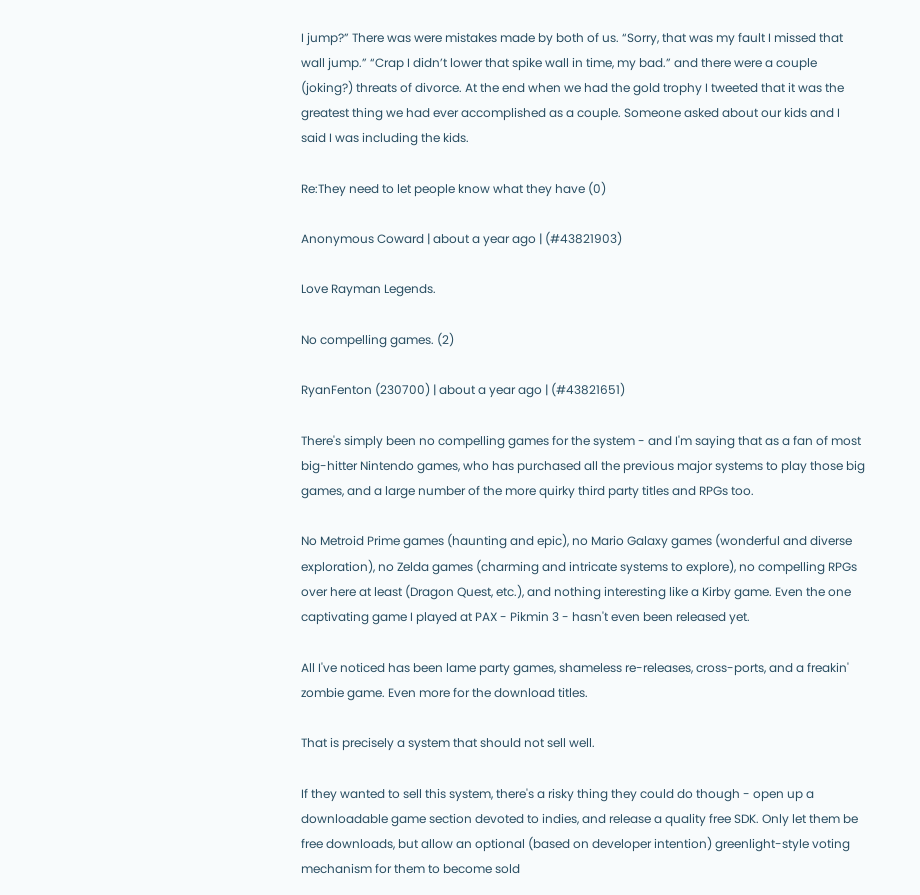I jump?” There was were mistakes made by both of us. “Sorry, that was my fault I missed that wall jump.” “Crap I didn’t lower that spike wall in time, my bad.” and there were a couple (joking?) threats of divorce. At the end when we had the gold trophy I tweeted that it was the greatest thing we had ever accomplished as a couple. Someone asked about our kids and I said I was including the kids.

Re:They need to let people know what they have (0)

Anonymous Coward | about a year ago | (#43821903)

Love Rayman Legends.

No compelling games. (2)

RyanFenton (230700) | about a year ago | (#43821651)

There's simply been no compelling games for the system - and I'm saying that as a fan of most big-hitter Nintendo games, who has purchased all the previous major systems to play those big games, and a large number of the more quirky third party titles and RPGs too.

No Metroid Prime games (haunting and epic), no Mario Galaxy games (wonderful and diverse exploration), no Zelda games (charming and intricate systems to explore), no compelling RPGs over here at least (Dragon Quest, etc.), and nothing interesting like a Kirby game. Even the one captivating game I played at PAX - Pikmin 3 - hasn't even been released yet.

All I've noticed has been lame party games, shameless re-releases, cross-ports, and a freakin' zombie game. Even more for the download titles.

That is precisely a system that should not sell well.

If they wanted to sell this system, there's a risky thing they could do though - open up a downloadable game section devoted to indies, and release a quality free SDK. Only let them be free downloads, but allow an optional (based on developer intention) greenlight-style voting mechanism for them to become sold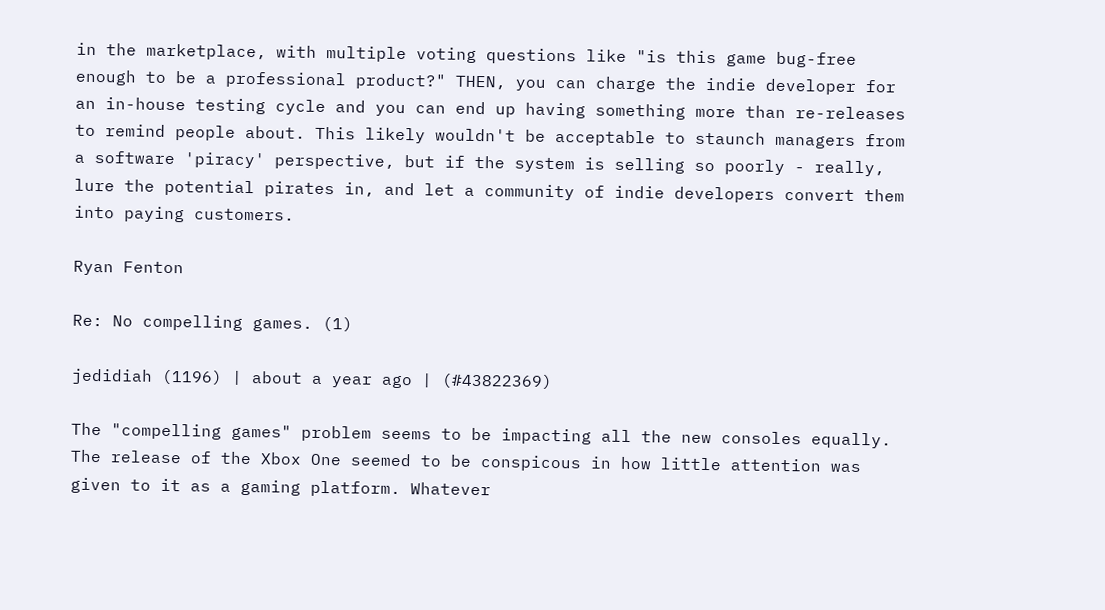in the marketplace, with multiple voting questions like "is this game bug-free enough to be a professional product?" THEN, you can charge the indie developer for an in-house testing cycle and you can end up having something more than re-releases to remind people about. This likely wouldn't be acceptable to staunch managers from a software 'piracy' perspective, but if the system is selling so poorly - really, lure the potential pirates in, and let a community of indie developers convert them into paying customers.

Ryan Fenton

Re: No compelling games. (1)

jedidiah (1196) | about a year ago | (#43822369)

The "compelling games" problem seems to be impacting all the new consoles equally. The release of the Xbox One seemed to be conspicous in how little attention was given to it as a gaming platform. Whatever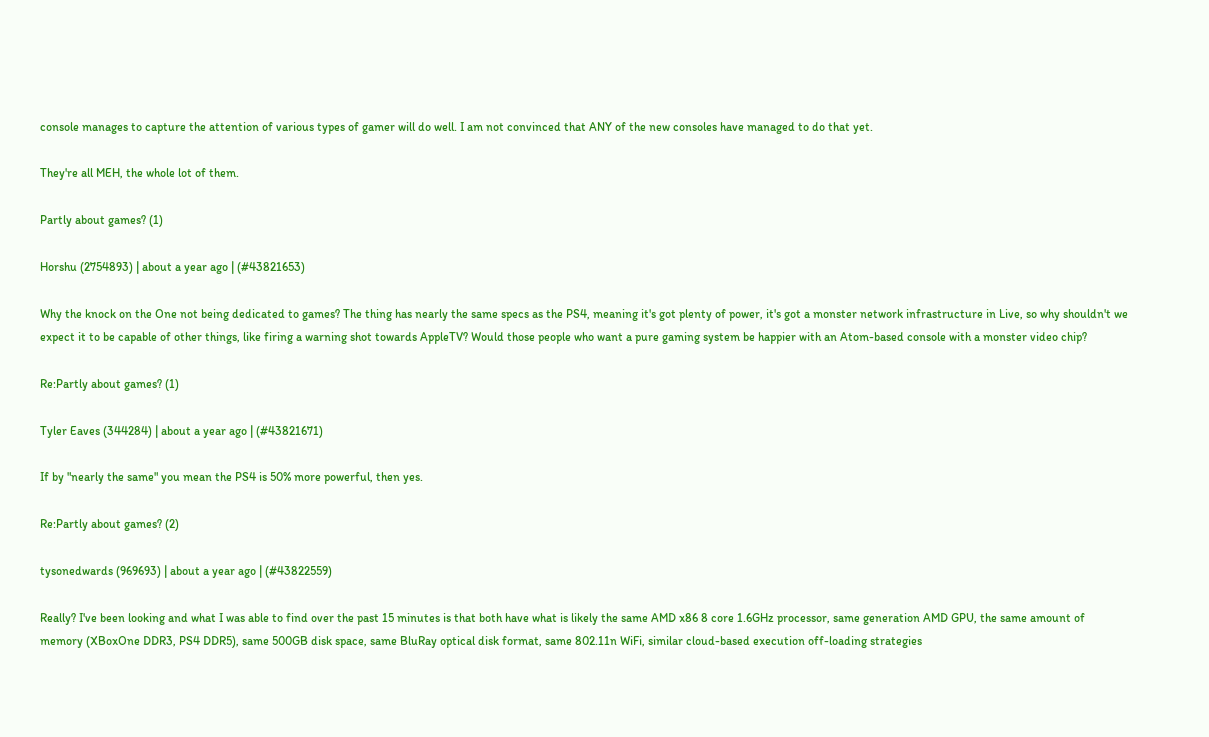console manages to capture the attention of various types of gamer will do well. I am not convinced that ANY of the new consoles have managed to do that yet.

They're all MEH, the whole lot of them.

Partly about games? (1)

Horshu (2754893) | about a year ago | (#43821653)

Why the knock on the One not being dedicated to games? The thing has nearly the same specs as the PS4, meaning it's got plenty of power, it's got a monster network infrastructure in Live, so why shouldn't we expect it to be capable of other things, like firing a warning shot towards AppleTV? Would those people who want a pure gaming system be happier with an Atom-based console with a monster video chip?

Re:Partly about games? (1)

Tyler Eaves (344284) | about a year ago | (#43821671)

If by "nearly the same" you mean the PS4 is 50% more powerful, then yes.

Re:Partly about games? (2)

tysonedwards (969693) | about a year ago | (#43822559)

Really? I've been looking and what I was able to find over the past 15 minutes is that both have what is likely the same AMD x86 8 core 1.6GHz processor, same generation AMD GPU, the same amount of memory (XBoxOne DDR3, PS4 DDR5), same 500GB disk space, same BluRay optical disk format, same 802.11n WiFi, similar cloud-based execution off-loading strategies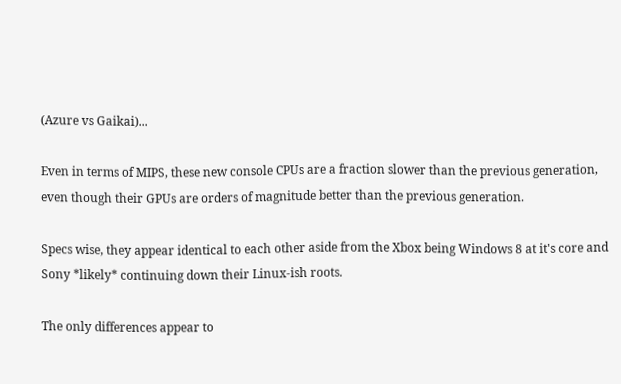(Azure vs Gaikai)...

Even in terms of MIPS, these new console CPUs are a fraction slower than the previous generation, even though their GPUs are orders of magnitude better than the previous generation.

Specs wise, they appear identical to each other aside from the Xbox being Windows 8 at it's core and Sony *likely* continuing down their Linux-ish roots.

The only differences appear to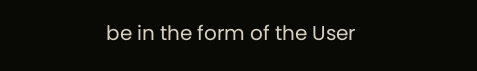be in the form of the User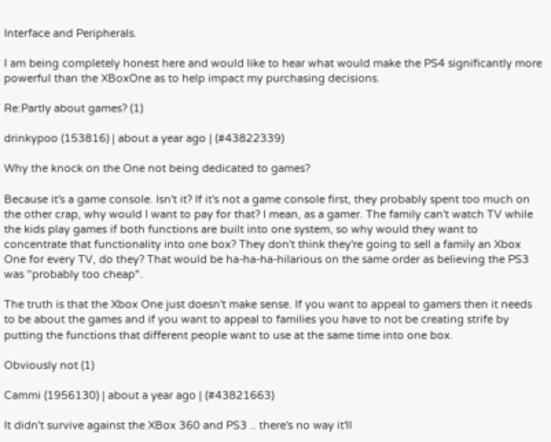Interface and Peripherals.

I am being completely honest here and would like to hear what would make the PS4 significantly more powerful than the XBoxOne as to help impact my purchasing decisions.

Re:Partly about games? (1)

drinkypoo (153816) | about a year ago | (#43822339)

Why the knock on the One not being dedicated to games?

Because it's a game console. Isn't it? If it's not a game console first, they probably spent too much on the other crap, why would I want to pay for that? I mean, as a gamer. The family can't watch TV while the kids play games if both functions are built into one system, so why would they want to concentrate that functionality into one box? They don't think they're going to sell a family an Xbox One for every TV, do they? That would be ha-ha-ha-hilarious on the same order as believing the PS3 was "probably too cheap".

The truth is that the Xbox One just doesn't make sense. If you want to appeal to gamers then it needs to be about the games and if you want to appeal to families you have to not be creating strife by putting the functions that different people want to use at the same time into one box.

Obviously not (1)

Cammi (1956130) | about a year ago | (#43821663)

It didn't survive against the XBox 360 and PS3 .. there's no way it'll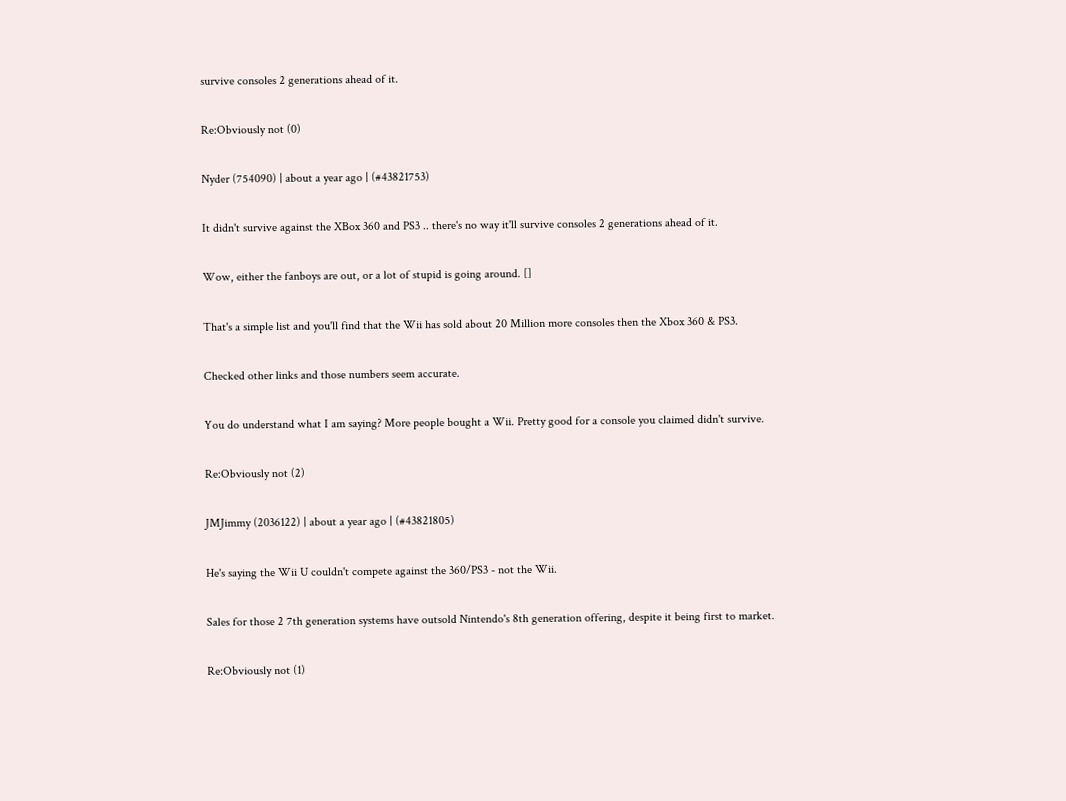survive consoles 2 generations ahead of it.

Re:Obviously not (0)

Nyder (754090) | about a year ago | (#43821753)

It didn't survive against the XBox 360 and PS3 .. there's no way it'll survive consoles 2 generations ahead of it.

Wow, either the fanboys are out, or a lot of stupid is going around. []

That's a simple list and you'll find that the Wii has sold about 20 Million more consoles then the Xbox 360 & PS3.

Checked other links and those numbers seem accurate.

You do understand what I am saying? More people bought a Wii. Pretty good for a console you claimed didn't survive.

Re:Obviously not (2)

JMJimmy (2036122) | about a year ago | (#43821805)

He's saying the Wii U couldn't compete against the 360/PS3 - not the Wii.

Sales for those 2 7th generation systems have outsold Nintendo's 8th generation offering, despite it being first to market.

Re:Obviously not (1)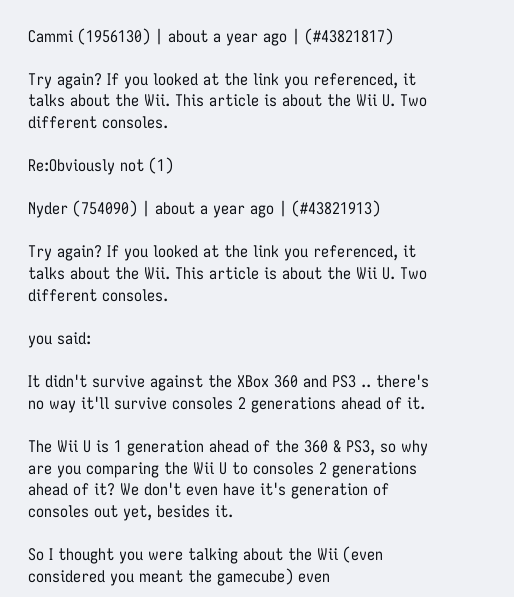Cammi (1956130) | about a year ago | (#43821817)

Try again? If you looked at the link you referenced, it talks about the Wii. This article is about the Wii U. Two different consoles.

Re:Obviously not (1)

Nyder (754090) | about a year ago | (#43821913)

Try again? If you looked at the link you referenced, it talks about the Wii. This article is about the Wii U. Two different consoles.

you said:

It didn't survive against the XBox 360 and PS3 .. there's no way it'll survive consoles 2 generations ahead of it.

The Wii U is 1 generation ahead of the 360 & PS3, so why are you comparing the Wii U to consoles 2 generations ahead of it? We don't even have it's generation of consoles out yet, besides it.

So I thought you were talking about the Wii (even considered you meant the gamecube) even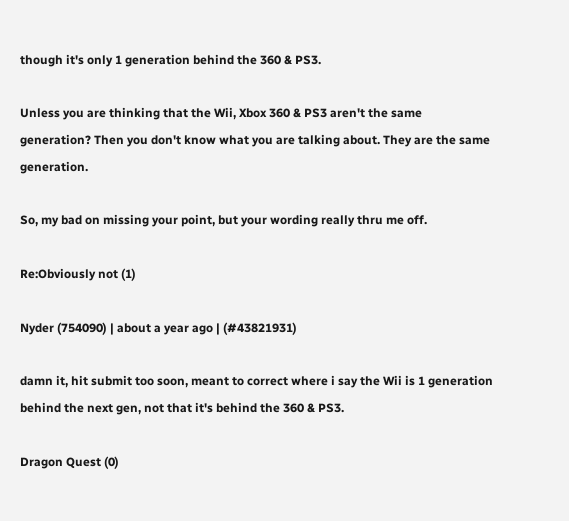though it's only 1 generation behind the 360 & PS3.

Unless you are thinking that the Wii, Xbox 360 & PS3 aren't the same generation? Then you don't know what you are talking about. They are the same generation.

So, my bad on missing your point, but your wording really thru me off.

Re:Obviously not (1)

Nyder (754090) | about a year ago | (#43821931)

damn it, hit submit too soon, meant to correct where i say the Wii is 1 generation behind the next gen, not that it's behind the 360 & PS3.

Dragon Quest (0)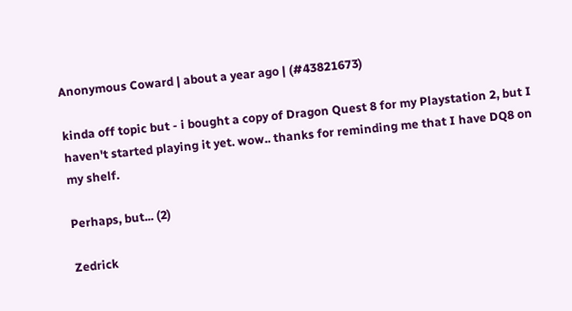Anonymous Coward | about a year ago | (#43821673)

kinda off topic but - i bought a copy of Dragon Quest 8 for my Playstation 2, but I haven't started playing it yet. wow.. thanks for reminding me that I have DQ8 on my shelf.

Perhaps, but... (2)

Zedrick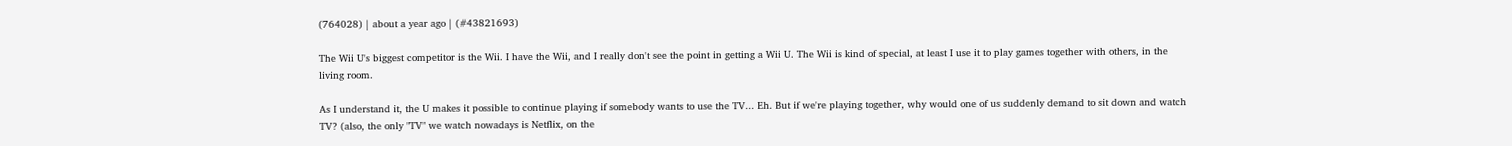(764028) | about a year ago | (#43821693)

The Wii U's biggest competitor is the Wii. I have the Wii, and I really don't see the point in getting a Wii U. The Wii is kind of special, at least I use it to play games together with others, in the living room.

As I understand it, the U makes it possible to continue playing if somebody wants to use the TV... Eh. But if we're playing together, why would one of us suddenly demand to sit down and watch TV? (also, the only "TV" we watch nowadays is Netflix, on the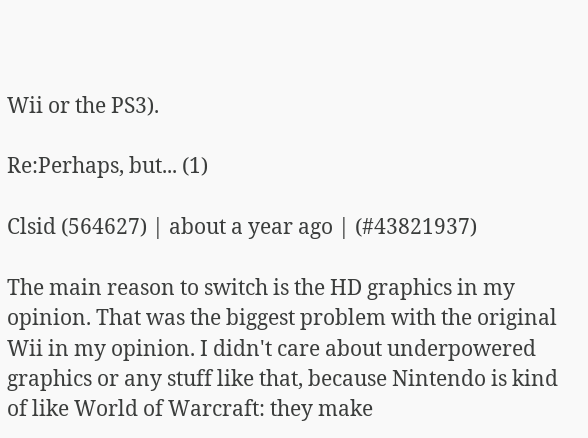Wii or the PS3).

Re:Perhaps, but... (1)

Clsid (564627) | about a year ago | (#43821937)

The main reason to switch is the HD graphics in my opinion. That was the biggest problem with the original Wii in my opinion. I didn't care about underpowered graphics or any stuff like that, because Nintendo is kind of like World of Warcraft: they make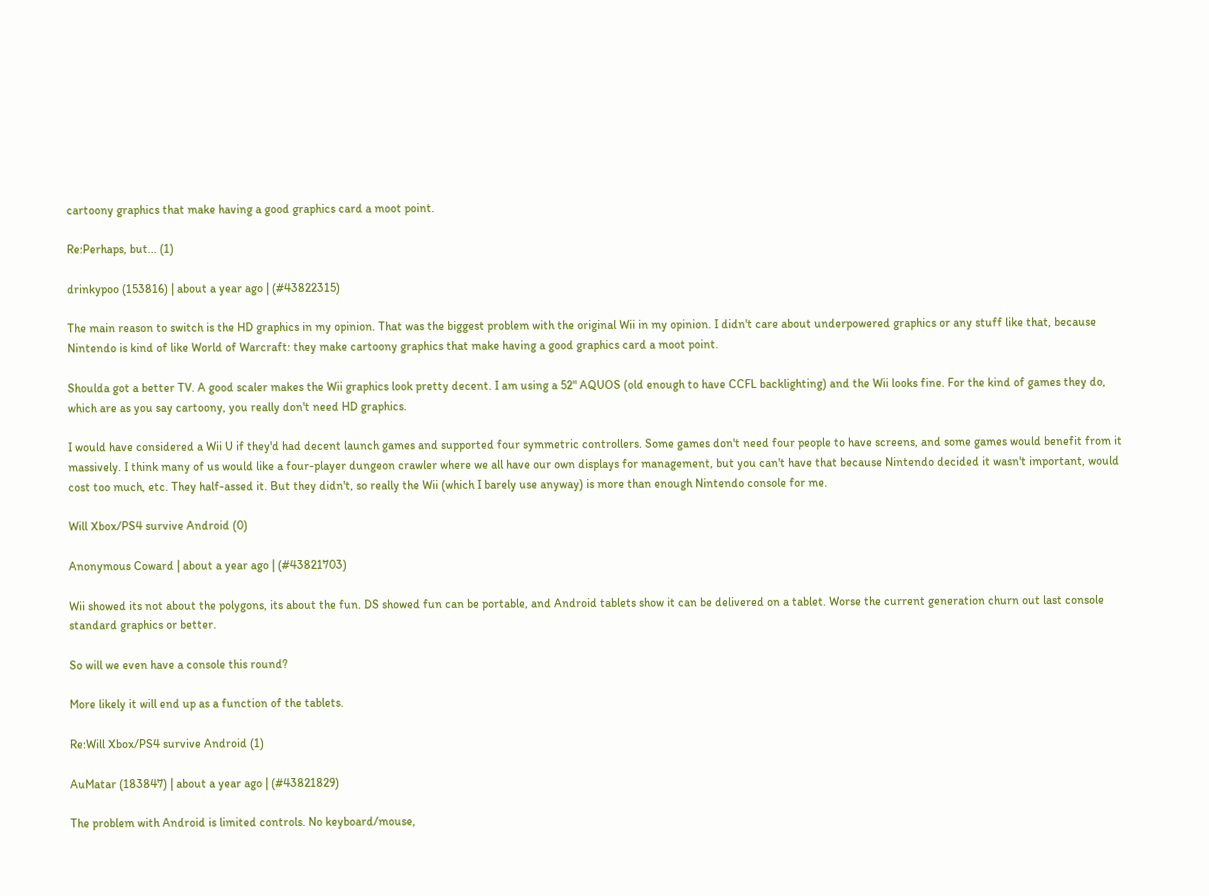cartoony graphics that make having a good graphics card a moot point.

Re:Perhaps, but... (1)

drinkypoo (153816) | about a year ago | (#43822315)

The main reason to switch is the HD graphics in my opinion. That was the biggest problem with the original Wii in my opinion. I didn't care about underpowered graphics or any stuff like that, because Nintendo is kind of like World of Warcraft: they make cartoony graphics that make having a good graphics card a moot point.

Shoulda got a better TV. A good scaler makes the Wii graphics look pretty decent. I am using a 52" AQUOS (old enough to have CCFL backlighting) and the Wii looks fine. For the kind of games they do, which are as you say cartoony, you really don't need HD graphics.

I would have considered a Wii U if they'd had decent launch games and supported four symmetric controllers. Some games don't need four people to have screens, and some games would benefit from it massively. I think many of us would like a four-player dungeon crawler where we all have our own displays for management, but you can't have that because Nintendo decided it wasn't important, would cost too much, etc. They half-assed it. But they didn't, so really the Wii (which I barely use anyway) is more than enough Nintendo console for me.

Will Xbox/PS4 survive Android (0)

Anonymous Coward | about a year ago | (#43821703)

Wii showed its not about the polygons, its about the fun. DS showed fun can be portable, and Android tablets show it can be delivered on a tablet. Worse the current generation churn out last console standard graphics or better.

So will we even have a console this round?

More likely it will end up as a function of the tablets.

Re:Will Xbox/PS4 survive Android (1)

AuMatar (183847) | about a year ago | (#43821829)

The problem with Android is limited controls. No keyboard/mouse,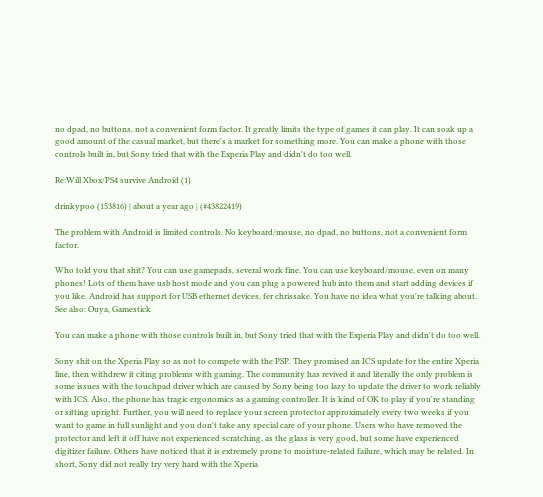no dpad, no buttons, not a convenient form factor. It greatly limits the type of games it can play. It can soak up a good amount of the casual market, but there's a market for something more. You can make a phone with those controls built in, but Sony tried that with the Experia Play and didn't do too well.

Re:Will Xbox/PS4 survive Android (1)

drinkypoo (153816) | about a year ago | (#43822419)

The problem with Android is limited controls. No keyboard/mouse, no dpad, no buttons, not a convenient form factor.

Who told you that shit? You can use gamepads, several work fine. You can use keyboard/mouse, even on many phones! Lots of them have usb host mode and you can plug a powered hub into them and start adding devices if you like. Android has support for USB ethernet devices, fer chrissake. You have no idea what you're talking about. See also: Ouya, Gamestick

You can make a phone with those controls built in, but Sony tried that with the Experia Play and didn't do too well.

Sony shit on the Xperia Play so as not to compete with the PSP. They promised an ICS update for the entire Xperia line, then withdrew it citing problems with gaming. The community has revived it and literally the only problem is some issues with the touchpad driver which are caused by Sony being too lazy to update the driver to work reliably with ICS. Also, the phone has tragic ergonomics as a gaming controller. It is kind of OK to play if you're standing or sitting upright. Further, you will need to replace your screen protector approximately every two weeks if you want to game in full sunlight and you don't take any special care of your phone. Users who have removed the protector and left it off have not experienced scratching, as the glass is very good, but some have experienced digitizer failure. Others have noticed that it is extremely prone to moisture-related failure, which may be related. In short, Sony did not really try very hard with the Xperia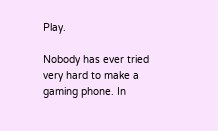Play.

Nobody has ever tried very hard to make a gaming phone. In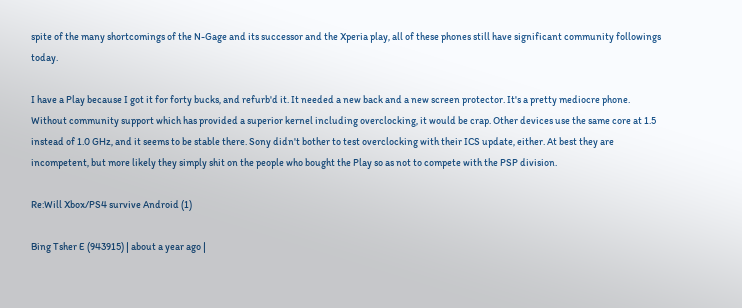spite of the many shortcomings of the N-Gage and its successor and the Xperia play, all of these phones still have significant community followings today.

I have a Play because I got it for forty bucks, and refurb'd it. It needed a new back and a new screen protector. It's a pretty mediocre phone. Without community support which has provided a superior kernel including overclocking, it would be crap. Other devices use the same core at 1.5 instead of 1.0 GHz, and it seems to be stable there. Sony didn't bother to test overclocking with their ICS update, either. At best they are incompetent, but more likely they simply shit on the people who bought the Play so as not to compete with the PSP division.

Re:Will Xbox/PS4 survive Android (1)

Bing Tsher E (943915) | about a year ago |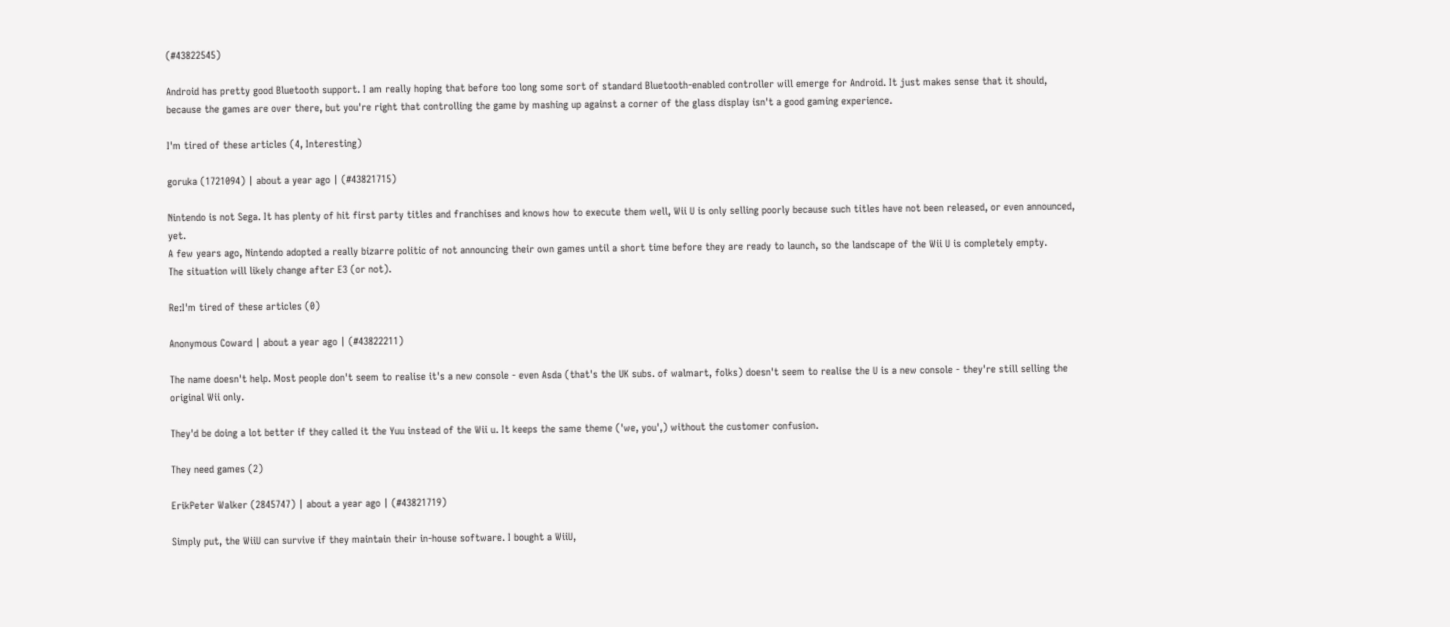(#43822545)

Android has pretty good Bluetooth support. I am really hoping that before too long some sort of standard Bluetooth-enabled controller will emerge for Android. It just makes sense that it should, because the games are over there, but you're right that controlling the game by mashing up against a corner of the glass display isn't a good gaming experience.

I'm tired of these articles (4, Interesting)

goruka (1721094) | about a year ago | (#43821715)

Nintendo is not Sega. It has plenty of hit first party titles and franchises and knows how to execute them well, Wii U is only selling poorly because such titles have not been released, or even announced, yet.
A few years ago, Nintendo adopted a really bizarre politic of not announcing their own games until a short time before they are ready to launch, so the landscape of the Wii U is completely empty.
The situation will likely change after E3 (or not).

Re:I'm tired of these articles (0)

Anonymous Coward | about a year ago | (#43822211)

The name doesn't help. Most people don't seem to realise it's a new console - even Asda (that's the UK subs. of walmart, folks) doesn't seem to realise the U is a new console - they're still selling the original Wii only.

They'd be doing a lot better if they called it the Yuu instead of the Wii u. It keeps the same theme ('we, you',) without the customer confusion.

They need games (2)

ErikPeter Walker (2845747) | about a year ago | (#43821719)

Simply put, the WiiU can survive if they maintain their in-house software. I bought a WiiU,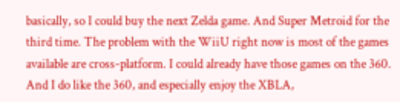basically, so I could buy the next Zelda game. And Super Metroid for the third time. The problem with the WiiU right now is most of the games available are cross-platform. I could already have those games on the 360. And I do like the 360, and especially enjoy the XBLA,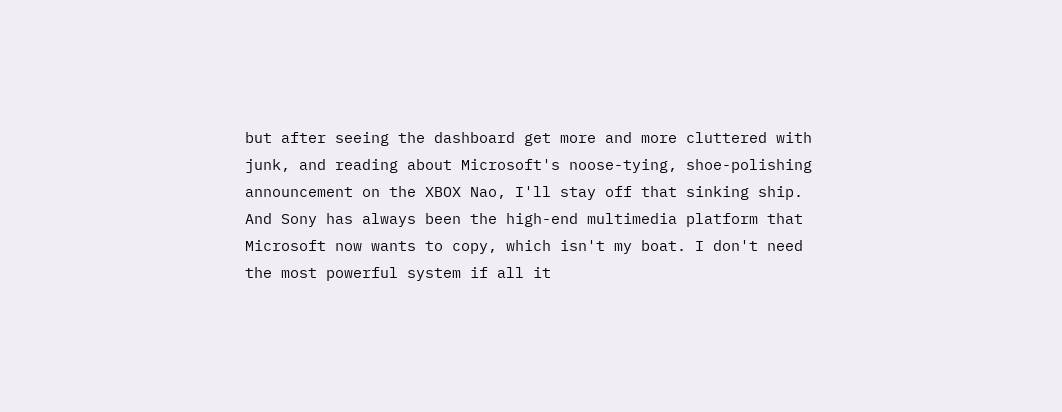but after seeing the dashboard get more and more cluttered with junk, and reading about Microsoft's noose-tying, shoe-polishing announcement on the XBOX Nao, I'll stay off that sinking ship. And Sony has always been the high-end multimedia platform that Microsoft now wants to copy, which isn't my boat. I don't need the most powerful system if all it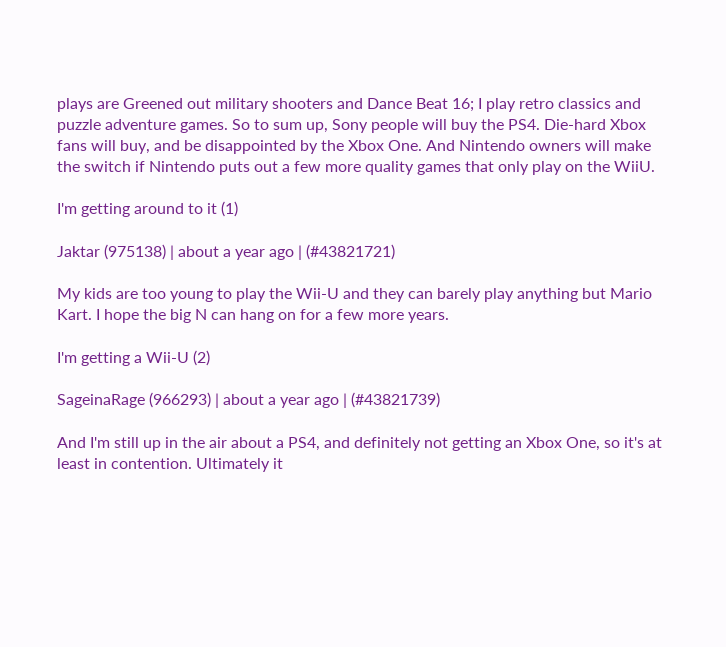plays are Greened out military shooters and Dance Beat 16; I play retro classics and puzzle adventure games. So to sum up, Sony people will buy the PS4. Die-hard Xbox fans will buy, and be disappointed by the Xbox One. And Nintendo owners will make the switch if Nintendo puts out a few more quality games that only play on the WiiU.

I'm getting around to it (1)

Jaktar (975138) | about a year ago | (#43821721)

My kids are too young to play the Wii-U and they can barely play anything but Mario Kart. I hope the big N can hang on for a few more years.

I'm getting a Wii-U (2)

SageinaRage (966293) | about a year ago | (#43821739)

And I'm still up in the air about a PS4, and definitely not getting an Xbox One, so it's at least in contention. Ultimately it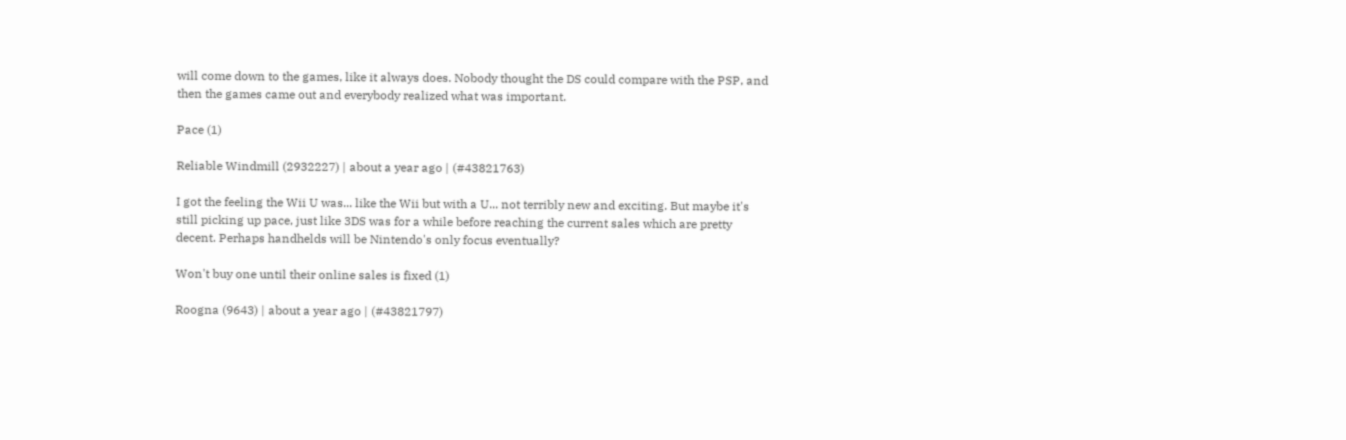will come down to the games, like it always does. Nobody thought the DS could compare with the PSP, and then the games came out and everybody realized what was important.

Pace (1)

Reliable Windmill (2932227) | about a year ago | (#43821763)

I got the feeling the Wii U was... like the Wii but with a U... not terribly new and exciting. But maybe it's still picking up pace, just like 3DS was for a while before reaching the current sales which are pretty decent. Perhaps handhelds will be Nintendo's only focus eventually?

Won't buy one until their online sales is fixed (1)

Roogna (9643) | about a year ago | (#43821797)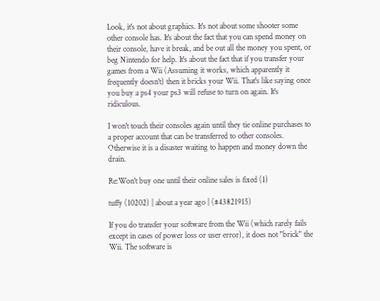Look, it's not about graphics. It's not about some shooter some other console has. It's about the fact that you can spend money on their console, have it break, and be out all the money you spent, or beg Nintendo for help. It's about the fact that if you transfer your games from a Wii (Assuming it works, which apparently it frequently doesn't) then it bricks your Wii. That's like saying once you buy a ps4 your ps3 will refuse to turn on again. It's ridiculous.

I won't touch their consoles again until they tie online purchases to a proper account that can be transferred to other consoles. Otherwise it is a disaster waiting to happen and money down the drain.

Re:Won't buy one until their online sales is fixed (1)

tuffy (10202) | about a year ago | (#43821915)

If you do transfer your software from the Wii (which rarely fails except in cases of power loss or user error), it does not "brick" the Wii. The software is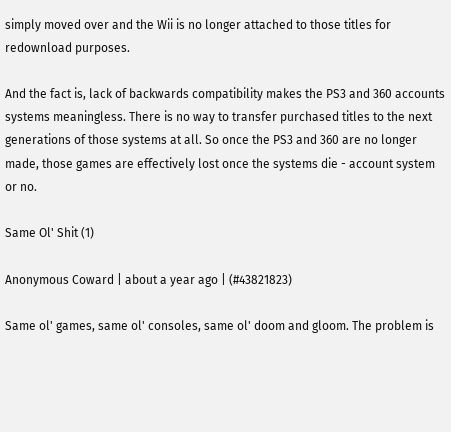simply moved over and the Wii is no longer attached to those titles for redownload purposes.

And the fact is, lack of backwards compatibility makes the PS3 and 360 accounts systems meaningless. There is no way to transfer purchased titles to the next generations of those systems at all. So once the PS3 and 360 are no longer made, those games are effectively lost once the systems die - account system or no.

Same Ol' Shit (1)

Anonymous Coward | about a year ago | (#43821823)

Same ol' games, same ol' consoles, same ol' doom and gloom. The problem is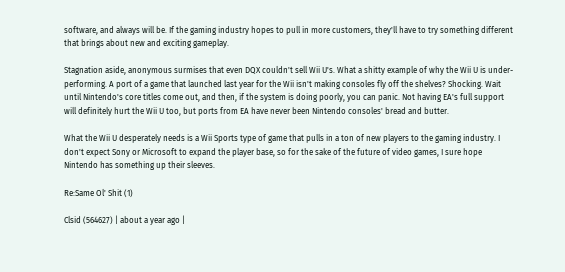software, and always will be. If the gaming industry hopes to pull in more customers, they'll have to try something different that brings about new and exciting gameplay.

Stagnation aside, anonymous surmises that even DQX couldn't sell Wii U's. What a shitty example of why the Wii U is under-performing. A port of a game that launched last year for the Wii isn't making consoles fly off the shelves? Shocking. Wait until Nintendo's core titles come out, and then, if the system is doing poorly, you can panic. Not having EA's full support will definitely hurt the Wii U too, but ports from EA have never been Nintendo consoles' bread and butter.

What the Wii U desperately needs is a Wii Sports type of game that pulls in a ton of new players to the gaming industry. I don't expect Sony or Microsoft to expand the player base, so for the sake of the future of video games, I sure hope Nintendo has something up their sleeves.

Re:Same Ol' Shit (1)

Clsid (564627) | about a year ago |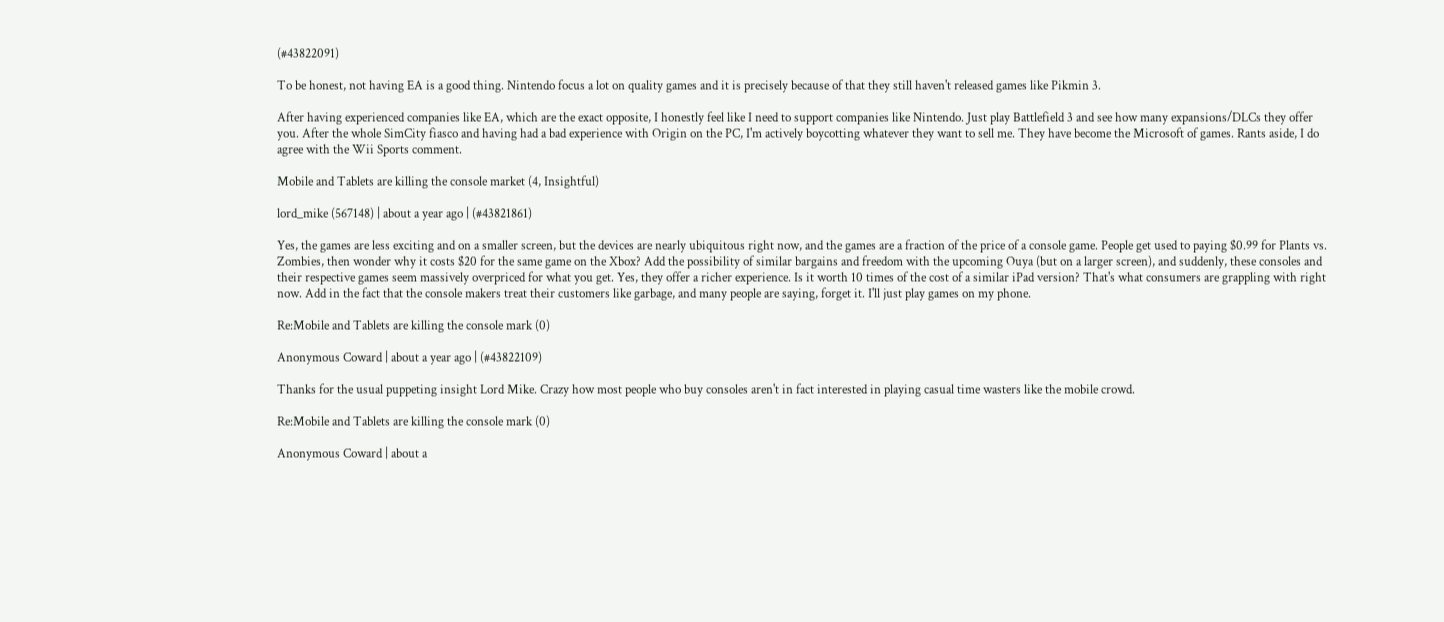(#43822091)

To be honest, not having EA is a good thing. Nintendo focus a lot on quality games and it is precisely because of that they still haven't released games like Pikmin 3.

After having experienced companies like EA, which are the exact opposite, I honestly feel like I need to support companies like Nintendo. Just play Battlefield 3 and see how many expansions/DLCs they offer you. After the whole SimCity fiasco and having had a bad experience with Origin on the PC, I'm actively boycotting whatever they want to sell me. They have become the Microsoft of games. Rants aside, I do agree with the Wii Sports comment.

Mobile and Tablets are killing the console market (4, Insightful)

lord_mike (567148) | about a year ago | (#43821861)

Yes, the games are less exciting and on a smaller screen, but the devices are nearly ubiquitous right now, and the games are a fraction of the price of a console game. People get used to paying $0.99 for Plants vs. Zombies, then wonder why it costs $20 for the same game on the Xbox? Add the possibility of similar bargains and freedom with the upcoming Ouya (but on a larger screen), and suddenly, these consoles and their respective games seem massively overpriced for what you get. Yes, they offer a richer experience. Is it worth 10 times of the cost of a similar iPad version? That's what consumers are grappling with right now. Add in the fact that the console makers treat their customers like garbage, and many people are saying, forget it. I'll just play games on my phone.

Re:Mobile and Tablets are killing the console mark (0)

Anonymous Coward | about a year ago | (#43822109)

Thanks for the usual puppeting insight Lord Mike. Crazy how most people who buy consoles aren't in fact interested in playing casual time wasters like the mobile crowd.

Re:Mobile and Tablets are killing the console mark (0)

Anonymous Coward | about a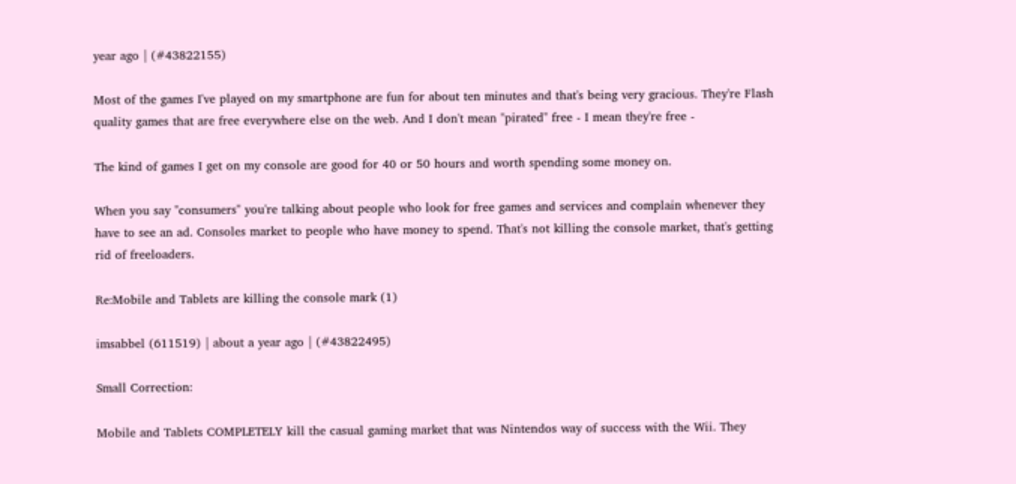year ago | (#43822155)

Most of the games I've played on my smartphone are fun for about ten minutes and that's being very gracious. They're Flash quality games that are free everywhere else on the web. And I don't mean "pirated" free - I mean they're free -

The kind of games I get on my console are good for 40 or 50 hours and worth spending some money on.

When you say "consumers" you're talking about people who look for free games and services and complain whenever they have to see an ad. Consoles market to people who have money to spend. That's not killing the console market, that's getting rid of freeloaders.

Re:Mobile and Tablets are killing the console mark (1)

imsabbel (611519) | about a year ago | (#43822495)

Small Correction:

Mobile and Tablets COMPLETELY kill the casual gaming market that was Nintendos way of success with the Wii. They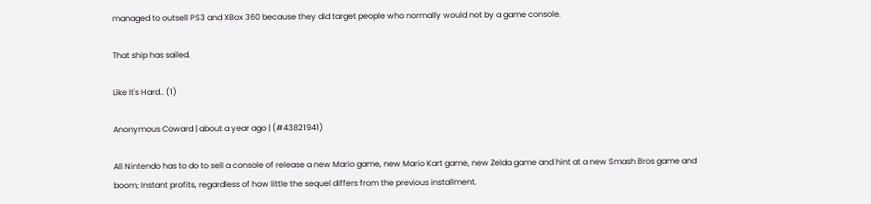managed to outsell PS3 and XBox 360 because they did target people who normally would not by a game console.

That ship has sailed.

Like It's Hard.. (1)

Anonymous Coward | about a year ago | (#43821941)

All Nintendo has to do to sell a console of release a new Mario game, new Mario Kart game, new Zelda game and hint at a new Smash Bros game and boom; Instant profits, regardless of how little the sequel differs from the previous installment.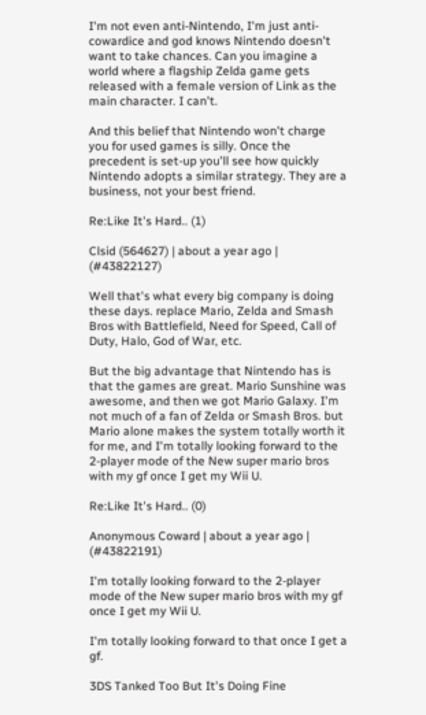I'm not even anti-Nintendo, I'm just anti-cowardice and god knows Nintendo doesn't want to take chances. Can you imagine a world where a flagship Zelda game gets released with a female version of Link as the main character. I can't.

And this belief that Nintendo won't charge you for used games is silly. Once the precedent is set-up you'll see how quickly Nintendo adopts a similar strategy. They are a business, not your best friend.

Re:Like It's Hard.. (1)

Clsid (564627) | about a year ago | (#43822127)

Well that's what every big company is doing these days. replace Mario, Zelda and Smash Bros with Battlefield, Need for Speed, Call of Duty, Halo, God of War, etc.

But the big advantage that Nintendo has is that the games are great. Mario Sunshine was awesome, and then we got Mario Galaxy. I'm not much of a fan of Zelda or Smash Bros. but Mario alone makes the system totally worth it for me, and I'm totally looking forward to the 2-player mode of the New super mario bros with my gf once I get my Wii U.

Re:Like It's Hard.. (0)

Anonymous Coward | about a year ago | (#43822191)

I'm totally looking forward to the 2-player mode of the New super mario bros with my gf once I get my Wii U.

I'm totally looking forward to that once I get a gf.

3DS Tanked Too But It's Doing Fine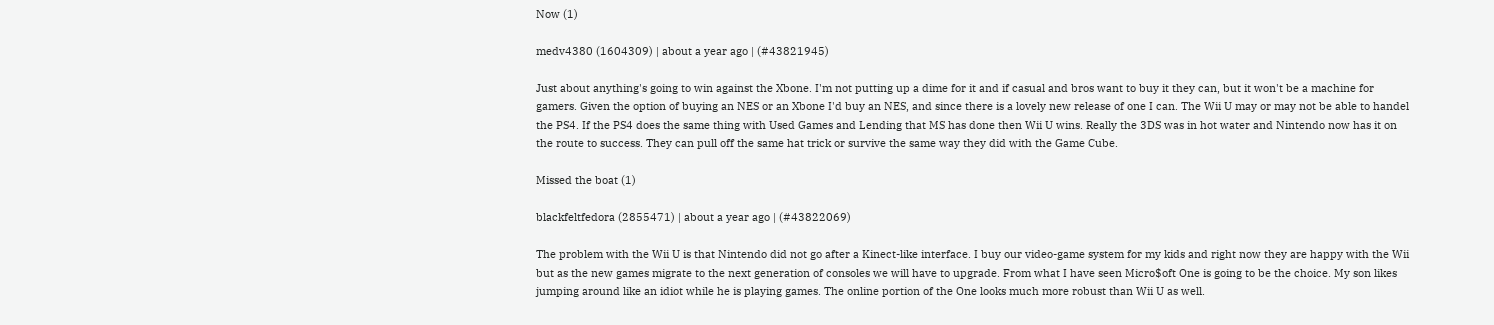Now (1)

medv4380 (1604309) | about a year ago | (#43821945)

Just about anything's going to win against the Xbone. I'm not putting up a dime for it and if casual and bros want to buy it they can, but it won't be a machine for gamers. Given the option of buying an NES or an Xbone I'd buy an NES, and since there is a lovely new release of one I can. The Wii U may or may not be able to handel the PS4. If the PS4 does the same thing with Used Games and Lending that MS has done then Wii U wins. Really the 3DS was in hot water and Nintendo now has it on the route to success. They can pull off the same hat trick or survive the same way they did with the Game Cube.

Missed the boat (1)

blackfeltfedora (2855471) | about a year ago | (#43822069)

The problem with the Wii U is that Nintendo did not go after a Kinect-like interface. I buy our video-game system for my kids and right now they are happy with the Wii but as the new games migrate to the next generation of consoles we will have to upgrade. From what I have seen Micro$oft One is going to be the choice. My son likes jumping around like an idiot while he is playing games. The online portion of the One looks much more robust than Wii U as well.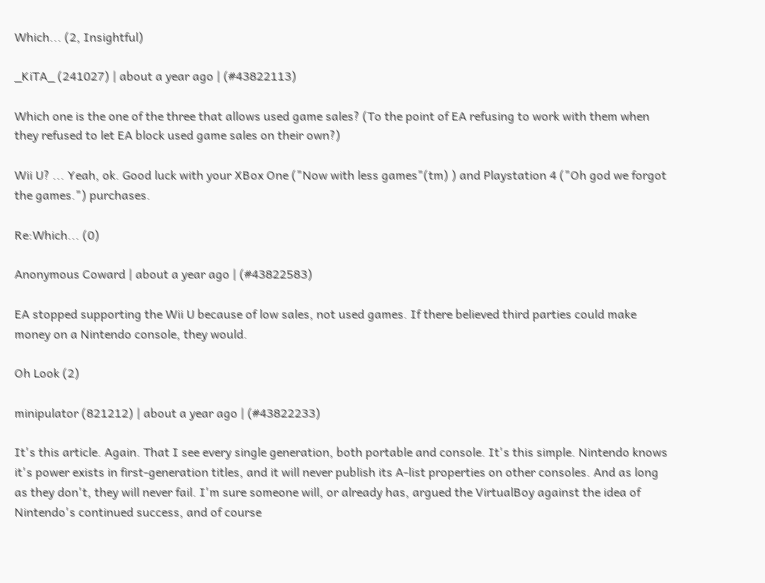Which... (2, Insightful)

_KiTA_ (241027) | about a year ago | (#43822113)

Which one is the one of the three that allows used game sales? (To the point of EA refusing to work with them when they refused to let EA block used game sales on their own?)

Wii U? ... Yeah, ok. Good luck with your XBox One ("Now with less games"(tm) ) and Playstation 4 ("Oh god we forgot the games.") purchases.

Re:Which... (0)

Anonymous Coward | about a year ago | (#43822583)

EA stopped supporting the Wii U because of low sales, not used games. If there believed third parties could make money on a Nintendo console, they would.

Oh Look (2)

minipulator (821212) | about a year ago | (#43822233)

It's this article. Again. That I see every single generation, both portable and console. It's this simple. Nintendo knows it's power exists in first-generation titles, and it will never publish its A-list properties on other consoles. And as long as they don't, they will never fail. I'm sure someone will, or already has, argued the VirtualBoy against the idea of Nintendo's continued success, and of course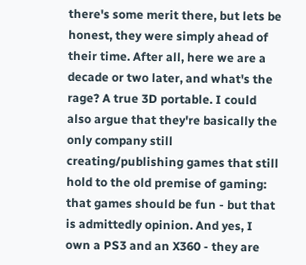there's some merit there, but lets be honest, they were simply ahead of their time. After all, here we are a decade or two later, and what's the rage? A true 3D portable. I could also argue that they're basically the only company still creating/publishing games that still hold to the old premise of gaming: that games should be fun - but that is admittedly opinion. And yes, I own a PS3 and an X360 - they are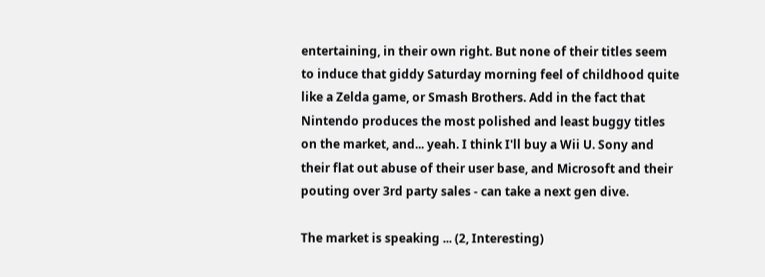entertaining, in their own right. But none of their titles seem to induce that giddy Saturday morning feel of childhood quite like a Zelda game, or Smash Brothers. Add in the fact that Nintendo produces the most polished and least buggy titles on the market, and... yeah. I think I'll buy a Wii U. Sony and their flat out abuse of their user base, and Microsoft and their pouting over 3rd party sales - can take a next gen dive.

The market is speaking ... (2, Interesting)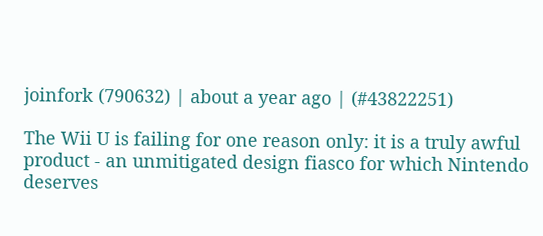joinfork (790632) | about a year ago | (#43822251)

The Wii U is failing for one reason only: it is a truly awful product - an unmitigated design fiasco for which Nintendo deserves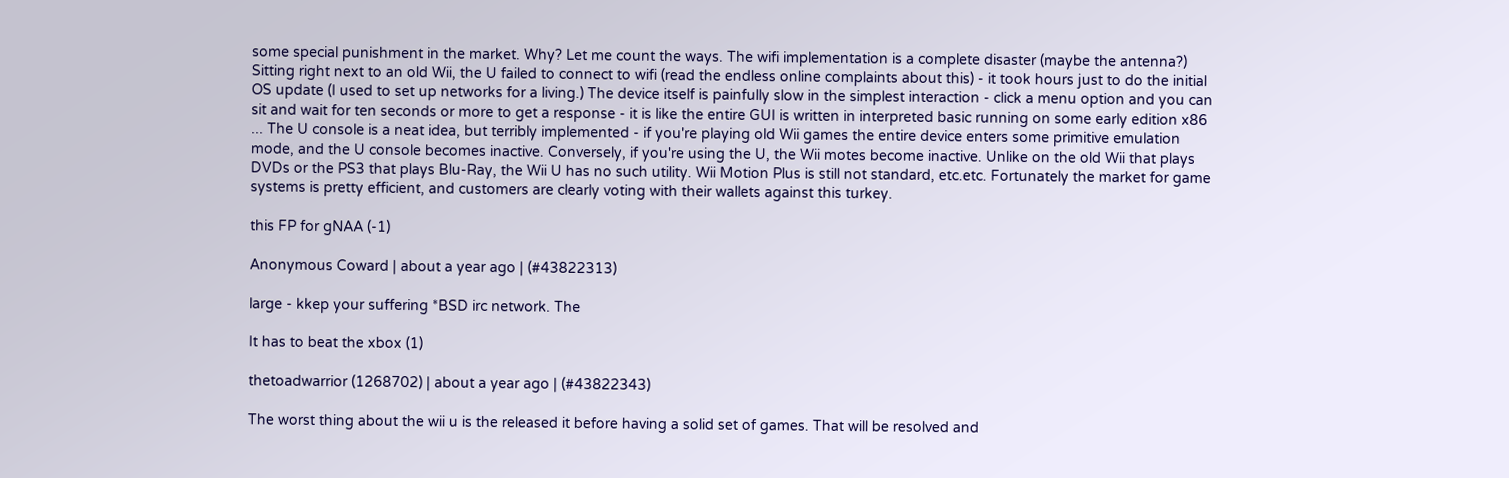some special punishment in the market. Why? Let me count the ways. The wifi implementation is a complete disaster (maybe the antenna?) Sitting right next to an old Wii, the U failed to connect to wifi (read the endless online complaints about this) - it took hours just to do the initial OS update (I used to set up networks for a living.) The device itself is painfully slow in the simplest interaction - click a menu option and you can sit and wait for ten seconds or more to get a response - it is like the entire GUI is written in interpreted basic running on some early edition x86 ... The U console is a neat idea, but terribly implemented - if you're playing old Wii games the entire device enters some primitive emulation mode, and the U console becomes inactive. Conversely, if you're using the U, the Wii motes become inactive. Unlike on the old Wii that plays DVDs or the PS3 that plays Blu-Ray, the Wii U has no such utility. Wii Motion Plus is still not standard, etc.etc. Fortunately the market for game systems is pretty efficient, and customers are clearly voting with their wallets against this turkey.

this FP for gNAA (-1)

Anonymous Coward | about a year ago | (#43822313)

large - kkep your suffering *BSD irc network. The

It has to beat the xbox (1)

thetoadwarrior (1268702) | about a year ago | (#43822343)

The worst thing about the wii u is the released it before having a solid set of games. That will be resolved and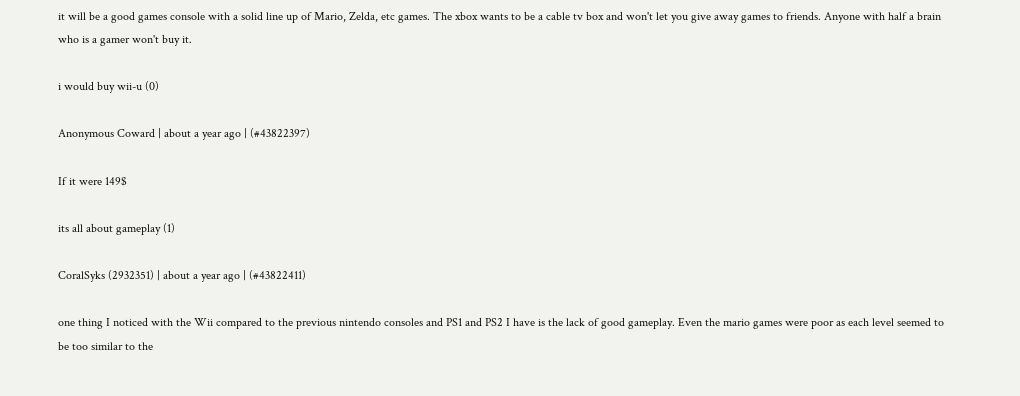it will be a good games console with a solid line up of Mario, Zelda, etc games. The xbox wants to be a cable tv box and won't let you give away games to friends. Anyone with half a brain who is a gamer won't buy it.

i would buy wii-u (0)

Anonymous Coward | about a year ago | (#43822397)

If it were 149$

its all about gameplay (1)

CoralSyks (2932351) | about a year ago | (#43822411)

one thing I noticed with the Wii compared to the previous nintendo consoles and PS1 and PS2 I have is the lack of good gameplay. Even the mario games were poor as each level seemed to be too similar to the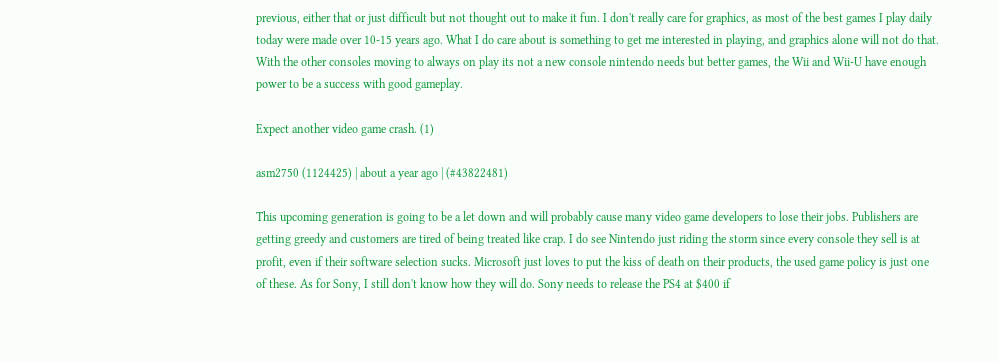previous, either that or just difficult but not thought out to make it fun. I don't really care for graphics, as most of the best games I play daily today were made over 10-15 years ago. What I do care about is something to get me interested in playing, and graphics alone will not do that. With the other consoles moving to always on play its not a new console nintendo needs but better games, the Wii and Wii-U have enough power to be a success with good gameplay.

Expect another video game crash. (1)

asm2750 (1124425) | about a year ago | (#43822481)

This upcoming generation is going to be a let down and will probably cause many video game developers to lose their jobs. Publishers are getting greedy and customers are tired of being treated like crap. I do see Nintendo just riding the storm since every console they sell is at profit, even if their software selection sucks. Microsoft just loves to put the kiss of death on their products, the used game policy is just one of these. As for Sony, I still don't know how they will do. Sony needs to release the PS4 at $400 if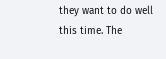they want to do well this time. The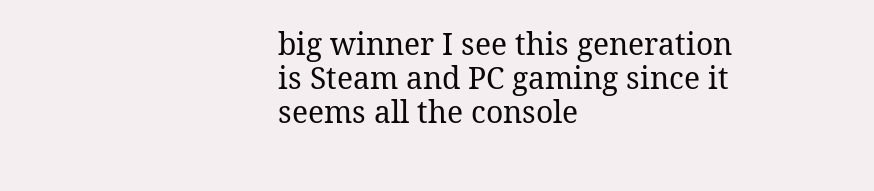big winner I see this generation is Steam and PC gaming since it seems all the console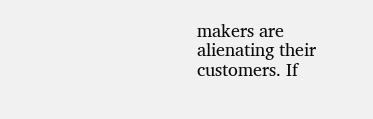makers are alienating their customers. If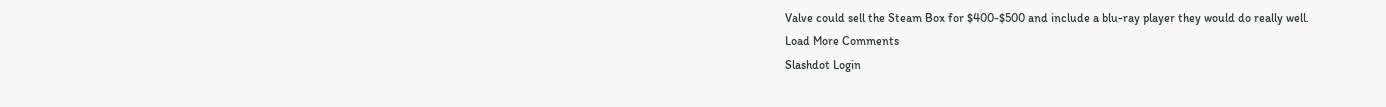Valve could sell the Steam Box for $400-$500 and include a blu-ray player they would do really well.
Load More Comments
Slashdot Login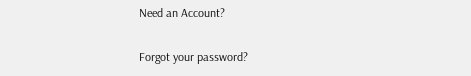Need an Account?

Forgot your password?